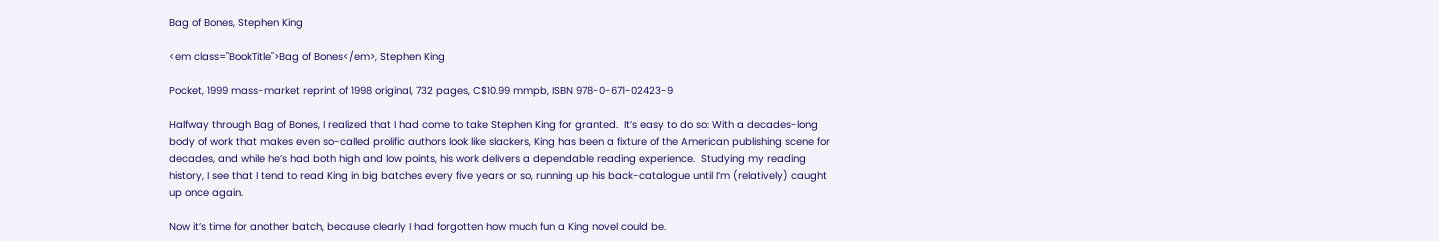Bag of Bones, Stephen King

<em class="BookTitle">Bag of Bones</em>, Stephen King

Pocket, 1999 mass-market reprint of 1998 original, 732 pages, C$10.99 mmpb, ISBN 978-0-671-02423-9

Halfway through Bag of Bones, I realized that I had come to take Stephen King for granted.  It’s easy to do so: With a decades-long body of work that makes even so-called prolific authors look like slackers, King has been a fixture of the American publishing scene for decades, and while he’s had both high and low points, his work delivers a dependable reading experience.  Studying my reading history, I see that I tend to read King in big batches every five years or so, running up his back-catalogue until I’m (relatively) caught up once again.

Now it’s time for another batch, because clearly I had forgotten how much fun a King novel could be.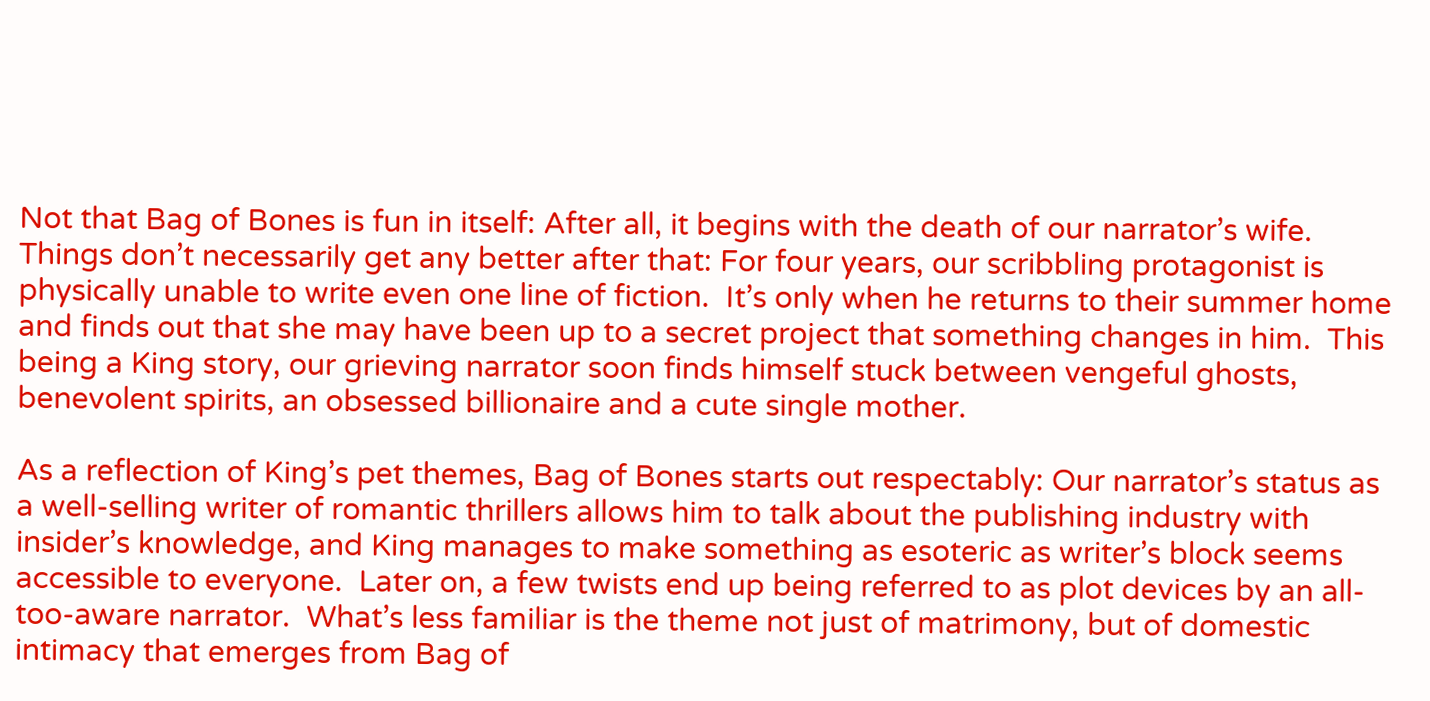Not that Bag of Bones is fun in itself: After all, it begins with the death of our narrator’s wife.  Things don’t necessarily get any better after that: For four years, our scribbling protagonist is physically unable to write even one line of fiction.  It’s only when he returns to their summer home and finds out that she may have been up to a secret project that something changes in him.  This being a King story, our grieving narrator soon finds himself stuck between vengeful ghosts, benevolent spirits, an obsessed billionaire and a cute single mother.

As a reflection of King’s pet themes, Bag of Bones starts out respectably: Our narrator’s status as a well-selling writer of romantic thrillers allows him to talk about the publishing industry with insider’s knowledge, and King manages to make something as esoteric as writer’s block seems accessible to everyone.  Later on, a few twists end up being referred to as plot devices by an all-too-aware narrator.  What’s less familiar is the theme not just of matrimony, but of domestic intimacy that emerges from Bag of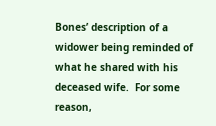Bones’ description of a widower being reminded of what he shared with his deceased wife.  For some reason,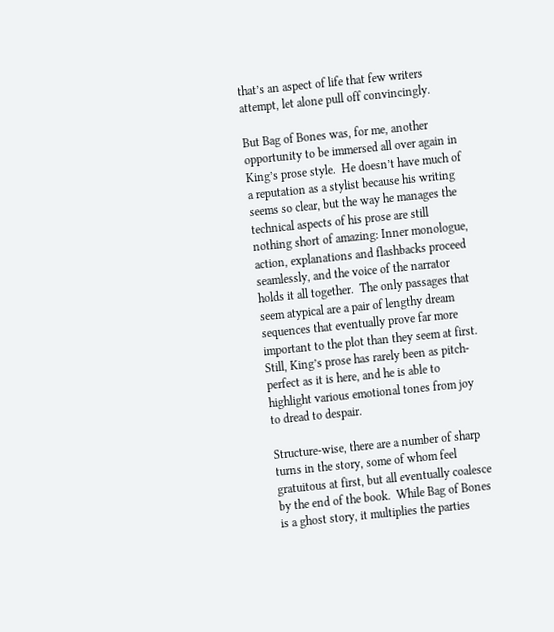that’s an aspect of life that few writers attempt, let alone pull off convincingly.

But Bag of Bones was, for me, another opportunity to be immersed all over again in King’s prose style.  He doesn’t have much of a reputation as a stylist because his writing seems so clear, but the way he manages the technical aspects of his prose are still nothing short of amazing: Inner monologue, action, explanations and flashbacks proceed seamlessly, and the voice of the narrator holds it all together.  The only passages that seem atypical are a pair of lengthy dream sequences that eventually prove far more important to the plot than they seem at first.  Still, King’s prose has rarely been as pitch-perfect as it is here, and he is able to highlight various emotional tones from joy to dread to despair.

Structure-wise, there are a number of sharp turns in the story, some of whom feel gratuitous at first, but all eventually coalesce by the end of the book.  While Bag of Bones is a ghost story, it multiplies the parties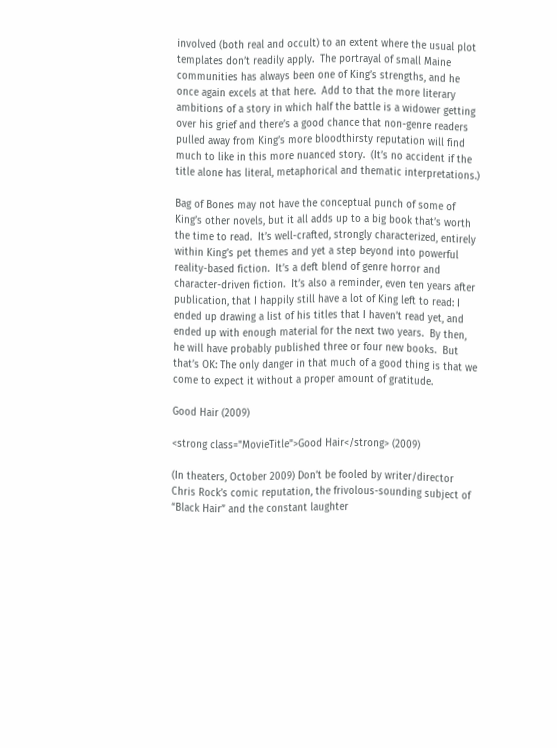involved (both real and occult) to an extent where the usual plot templates don’t readily apply.  The portrayal of small Maine communities has always been one of King’s strengths, and he once again excels at that here.  Add to that the more literary ambitions of a story in which half the battle is a widower getting over his grief and there’s a good chance that non-genre readers pulled away from King’s more bloodthirsty reputation will find much to like in this more nuanced story.  (It’s no accident if the title alone has literal, metaphorical and thematic interpretations.)

Bag of Bones may not have the conceptual punch of some of King’s other novels, but it all adds up to a big book that’s worth the time to read.  It’s well-crafted, strongly characterized, entirely within King’s pet themes and yet a step beyond into powerful reality-based fiction.  It’s a deft blend of genre horror and character-driven fiction.  It’s also a reminder, even ten years after publication, that I happily still have a lot of King left to read: I ended up drawing a list of his titles that I haven’t read yet, and ended up with enough material for the next two years.  By then, he will have probably published three or four new books.  But that’s OK: The only danger in that much of a good thing is that we come to expect it without a proper amount of gratitude.

Good Hair (2009)

<strong class="MovieTitle">Good Hair</strong> (2009)

(In theaters, October 2009) Don’t be fooled by writer/director Chris Rock’s comic reputation, the frivolous-sounding subject of “Black Hair” and the constant laughter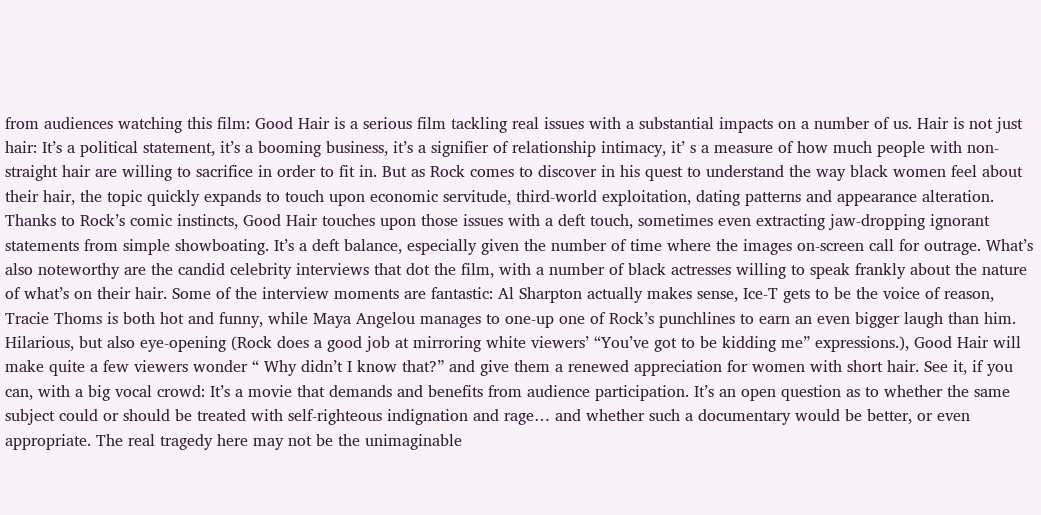from audiences watching this film: Good Hair is a serious film tackling real issues with a substantial impacts on a number of us. Hair is not just hair: It’s a political statement, it’s a booming business, it’s a signifier of relationship intimacy, it’ s a measure of how much people with non-straight hair are willing to sacrifice in order to fit in. But as Rock comes to discover in his quest to understand the way black women feel about their hair, the topic quickly expands to touch upon economic servitude, third-world exploitation, dating patterns and appearance alteration. Thanks to Rock’s comic instincts, Good Hair touches upon those issues with a deft touch, sometimes even extracting jaw-dropping ignorant statements from simple showboating. It’s a deft balance, especially given the number of time where the images on-screen call for outrage. What’s also noteworthy are the candid celebrity interviews that dot the film, with a number of black actresses willing to speak frankly about the nature of what’s on their hair. Some of the interview moments are fantastic: Al Sharpton actually makes sense, Ice-T gets to be the voice of reason, Tracie Thoms is both hot and funny, while Maya Angelou manages to one-up one of Rock’s punchlines to earn an even bigger laugh than him. Hilarious, but also eye-opening (Rock does a good job at mirroring white viewers’ “You’ve got to be kidding me” expressions.), Good Hair will make quite a few viewers wonder “ Why didn’t I know that?” and give them a renewed appreciation for women with short hair. See it, if you can, with a big vocal crowd: It’s a movie that demands and benefits from audience participation. It’s an open question as to whether the same subject could or should be treated with self-righteous indignation and rage… and whether such a documentary would be better, or even appropriate. The real tragedy here may not be the unimaginable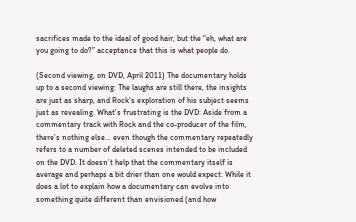sacrifices made to the ideal of good hair, but the “eh, what are you going to do?” acceptance that this is what people do.

(Second viewing, on DVD, April 2011) The documentary holds up to a second viewing: The laughs are still there, the insights are just as sharp, and Rock’s exploration of his subject seems just as revealing. What’s frustrating is the DVD: Aside from a commentary track with Rock and the co-producer of the film, there’s nothing else… even though the commentary repeatedly refers to a number of deleted scenes intended to be included on the DVD. It doesn’t help that the commentary itself is average and perhaps a bit drier than one would expect: While it does a lot to explain how a documentary can evolve into something quite different than envisioned (and how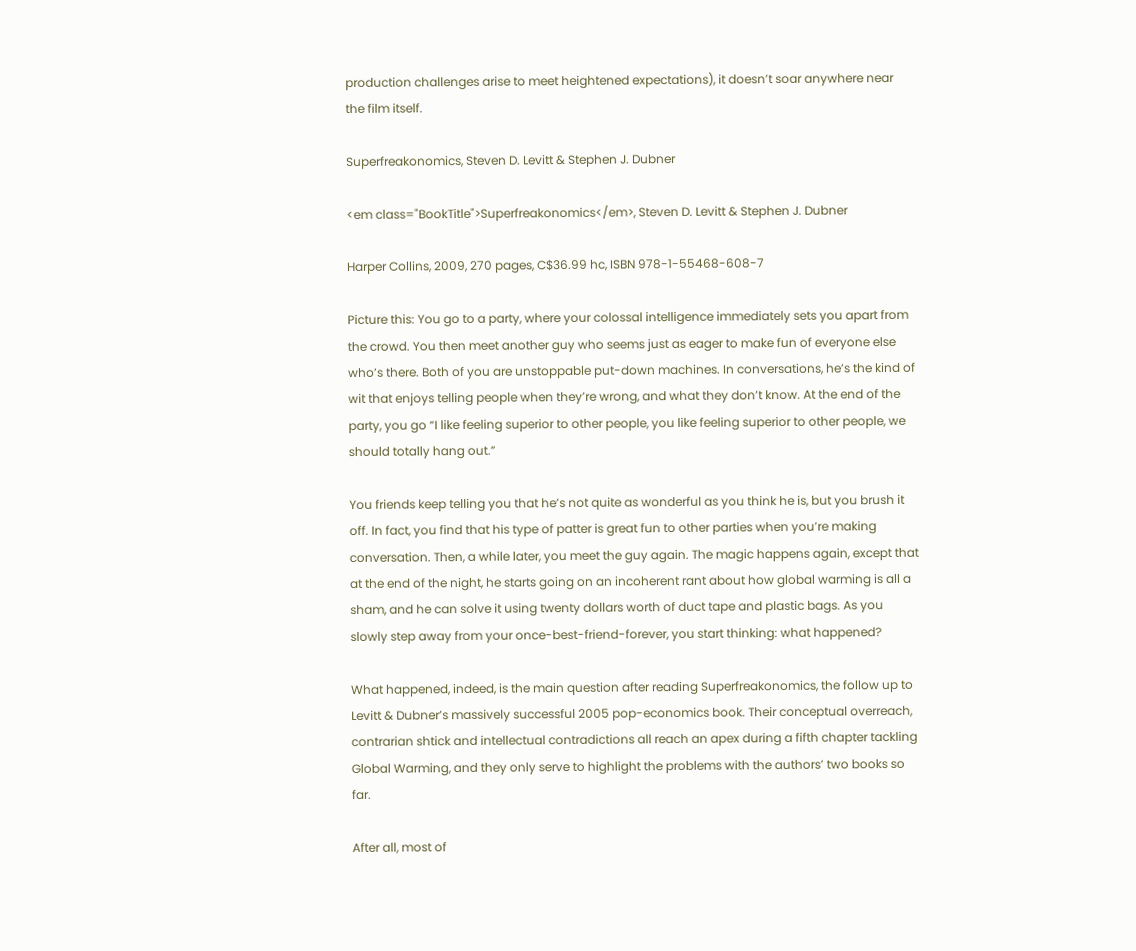production challenges arise to meet heightened expectations), it doesn’t soar anywhere near the film itself.

Superfreakonomics, Steven D. Levitt & Stephen J. Dubner

<em class="BookTitle">Superfreakonomics</em>, Steven D. Levitt & Stephen J. Dubner

Harper Collins, 2009, 270 pages, C$36.99 hc, ISBN 978-1-55468-608-7

Picture this: You go to a party, where your colossal intelligence immediately sets you apart from the crowd. You then meet another guy who seems just as eager to make fun of everyone else who’s there. Both of you are unstoppable put-down machines. In conversations, he’s the kind of wit that enjoys telling people when they’re wrong, and what they don’t know. At the end of the party, you go “I like feeling superior to other people, you like feeling superior to other people, we should totally hang out.”

You friends keep telling you that he’s not quite as wonderful as you think he is, but you brush it off. In fact, you find that his type of patter is great fun to other parties when you’re making conversation. Then, a while later, you meet the guy again. The magic happens again, except that at the end of the night, he starts going on an incoherent rant about how global warming is all a sham, and he can solve it using twenty dollars worth of duct tape and plastic bags. As you slowly step away from your once-best-friend-forever, you start thinking: what happened?

What happened, indeed, is the main question after reading Superfreakonomics, the follow up to Levitt & Dubner’s massively successful 2005 pop-economics book. Their conceptual overreach, contrarian shtick and intellectual contradictions all reach an apex during a fifth chapter tackling Global Warming, and they only serve to highlight the problems with the authors’ two books so far.

After all, most of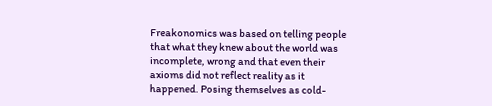Freakonomics was based on telling people that what they knew about the world was incomplete, wrong and that even their axioms did not reflect reality as it happened. Posing themselves as cold-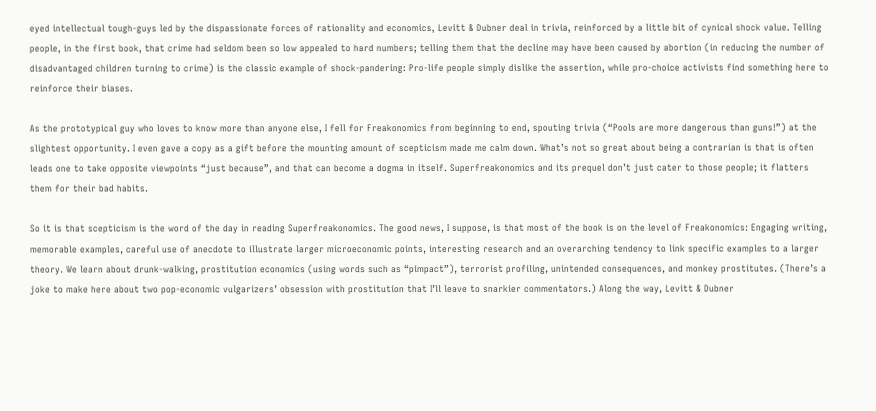eyed intellectual tough-guys led by the dispassionate forces of rationality and economics, Levitt & Dubner deal in trivia, reinforced by a little bit of cynical shock value. Telling people, in the first book, that crime had seldom been so low appealed to hard numbers; telling them that the decline may have been caused by abortion (in reducing the number of disadvantaged children turning to crime) is the classic example of shock-pandering: Pro-life people simply dislike the assertion, while pro-choice activists find something here to reinforce their biases.

As the prototypical guy who loves to know more than anyone else, I fell for Freakonomics from beginning to end, spouting trivia (“Pools are more dangerous than guns!”) at the slightest opportunity. I even gave a copy as a gift before the mounting amount of scepticism made me calm down. What’s not so great about being a contrarian is that is often leads one to take opposite viewpoints “just because”, and that can become a dogma in itself. Superfreakonomics and its prequel don’t just cater to those people; it flatters them for their bad habits.

So it is that scepticism is the word of the day in reading Superfreakonomics. The good news, I suppose, is that most of the book is on the level of Freakonomics: Engaging writing, memorable examples, careful use of anecdote to illustrate larger microeconomic points, interesting research and an overarching tendency to link specific examples to a larger theory. We learn about drunk-walking, prostitution economics (using words such as “pimpact”), terrorist profiling, unintended consequences, and monkey prostitutes. (There’s a joke to make here about two pop-economic vulgarizers’ obsession with prostitution that I’ll leave to snarkier commentators.) Along the way, Levitt & Dubner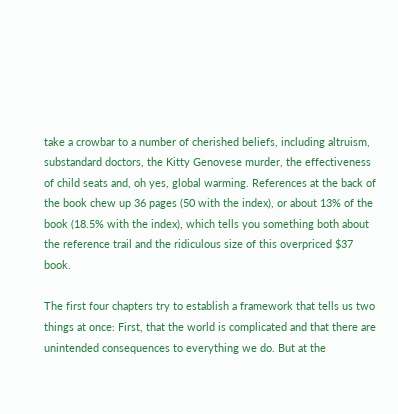take a crowbar to a number of cherished beliefs, including altruism, substandard doctors, the Kitty Genovese murder, the effectiveness of child seats and, oh yes, global warming. References at the back of the book chew up 36 pages (50 with the index), or about 13% of the book (18.5% with the index), which tells you something both about the reference trail and the ridiculous size of this overpriced $37 book.

The first four chapters try to establish a framework that tells us two things at once: First, that the world is complicated and that there are unintended consequences to everything we do. But at the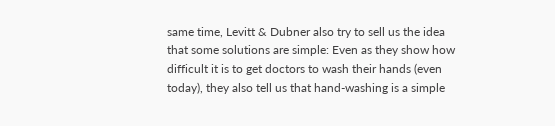same time, Levitt & Dubner also try to sell us the idea that some solutions are simple: Even as they show how difficult it is to get doctors to wash their hands (even today), they also tell us that hand-washing is a simple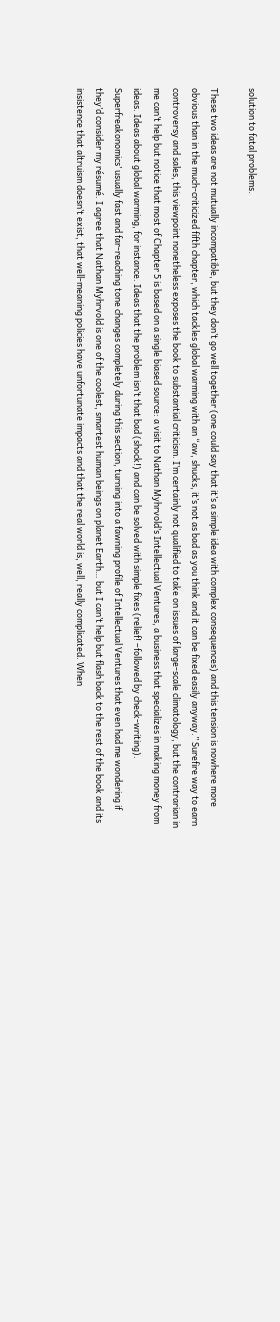solution to fatal problems.

These two ideas are not mutually incompatible, but they don’t go well together (one could say that it’s a simple idea with complex consequences) and this tension is nowhere more obvious than in the much-criticized fifth chapter, which tackles global warming with an “aw, shucks, it’s not as bad as you think and it can be fixed easily anyway.” Surefire way to earn controversy and sales, this viewpoint nonetheless exposes the book to substantial criticism. I’m certainly not qualified to take on issues of large-scale climatology, but the contrarian in me can’t help but notice that most of Chapter 5 is based on a single biased source: a visit to Nathan Myhrvold’s Intellectual Ventures, a business that specializes in making money from ideas. Ideas about global warming, for instance. Ideas that the problem isn’t that bad (shock!) and can be solved with simple fixes (relief! –followed by check-writing). Superfreakonomics’ usually fast and far-reaching tone changes completely during this section, turning into a fawning profile of Intellectual Ventures that even had me wondering if they’d consider my résumé. I agree that Nathan Myhrvold is one of the coolest, smartest human beings on planet Earth… but I can’t help but flash back to the rest of the book and its insistence that altruism doesn’t exist, that well-meaning policies have unfortunate impacts and that the real world is, well, really complicated. When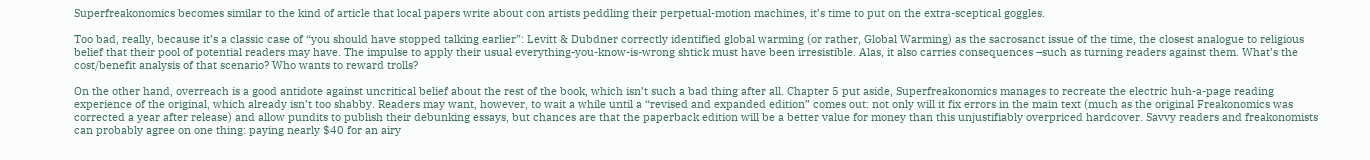Superfreakonomics becomes similar to the kind of article that local papers write about con artists peddling their perpetual-motion machines, it’s time to put on the extra-sceptical goggles.

Too bad, really, because it’s a classic case of “you should have stopped talking earlier”: Levitt & Dubdner correctly identified global warming (or rather, Global Warming) as the sacrosanct issue of the time, the closest analogue to religious belief that their pool of potential readers may have. The impulse to apply their usual everything-you-know-is-wrong shtick must have been irresistible. Alas, it also carries consequences –such as turning readers against them. What’s the cost/benefit analysis of that scenario? Who wants to reward trolls?

On the other hand, overreach is a good antidote against uncritical belief about the rest of the book, which isn’t such a bad thing after all. Chapter 5 put aside, Superfreakonomics manages to recreate the electric huh-a-page reading experience of the original, which already isn’t too shabby. Readers may want, however, to wait a while until a “revised and expanded edition” comes out: not only will it fix errors in the main text (much as the original Freakonomics was corrected a year after release) and allow pundits to publish their debunking essays, but chances are that the paperback edition will be a better value for money than this unjustifiably overpriced hardcover. Savvy readers and freakonomists can probably agree on one thing: paying nearly $40 for an airy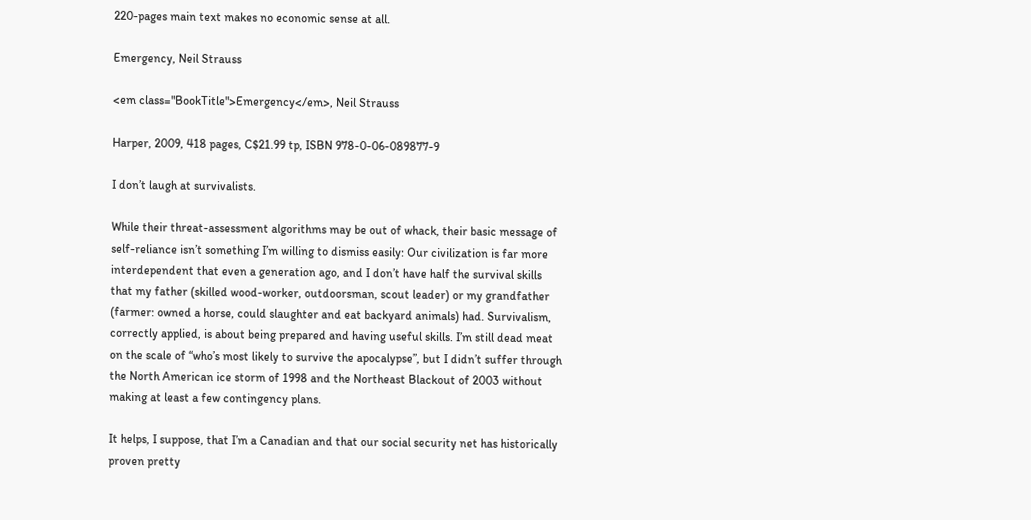220-pages main text makes no economic sense at all.

Emergency, Neil Strauss

<em class="BookTitle">Emergency</em>, Neil Strauss

Harper, 2009, 418 pages, C$21.99 tp, ISBN 978-0-06-089877-9

I don’t laugh at survivalists.

While their threat-assessment algorithms may be out of whack, their basic message of self-reliance isn’t something I’m willing to dismiss easily: Our civilization is far more interdependent that even a generation ago, and I don’t have half the survival skills that my father (skilled wood-worker, outdoorsman, scout leader) or my grandfather (farmer: owned a horse, could slaughter and eat backyard animals) had. Survivalism, correctly applied, is about being prepared and having useful skills. I’m still dead meat on the scale of “who’s most likely to survive the apocalypse”, but I didn’t suffer through the North American ice storm of 1998 and the Northeast Blackout of 2003 without making at least a few contingency plans.

It helps, I suppose, that I’m a Canadian and that our social security net has historically proven pretty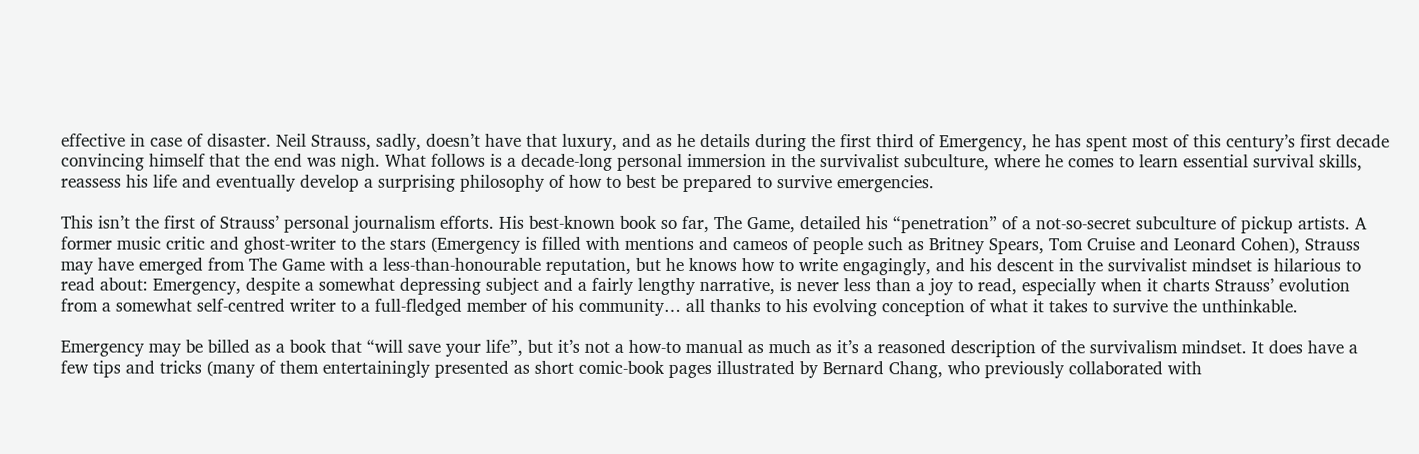effective in case of disaster. Neil Strauss, sadly, doesn’t have that luxury, and as he details during the first third of Emergency, he has spent most of this century’s first decade convincing himself that the end was nigh. What follows is a decade-long personal immersion in the survivalist subculture, where he comes to learn essential survival skills, reassess his life and eventually develop a surprising philosophy of how to best be prepared to survive emergencies.

This isn’t the first of Strauss’ personal journalism efforts. His best-known book so far, The Game, detailed his “penetration” of a not-so-secret subculture of pickup artists. A former music critic and ghost-writer to the stars (Emergency is filled with mentions and cameos of people such as Britney Spears, Tom Cruise and Leonard Cohen), Strauss may have emerged from The Game with a less-than-honourable reputation, but he knows how to write engagingly, and his descent in the survivalist mindset is hilarious to read about: Emergency, despite a somewhat depressing subject and a fairly lengthy narrative, is never less than a joy to read, especially when it charts Strauss’ evolution from a somewhat self-centred writer to a full-fledged member of his community… all thanks to his evolving conception of what it takes to survive the unthinkable.

Emergency may be billed as a book that “will save your life”, but it’s not a how-to manual as much as it’s a reasoned description of the survivalism mindset. It does have a few tips and tricks (many of them entertainingly presented as short comic-book pages illustrated by Bernard Chang, who previously collaborated with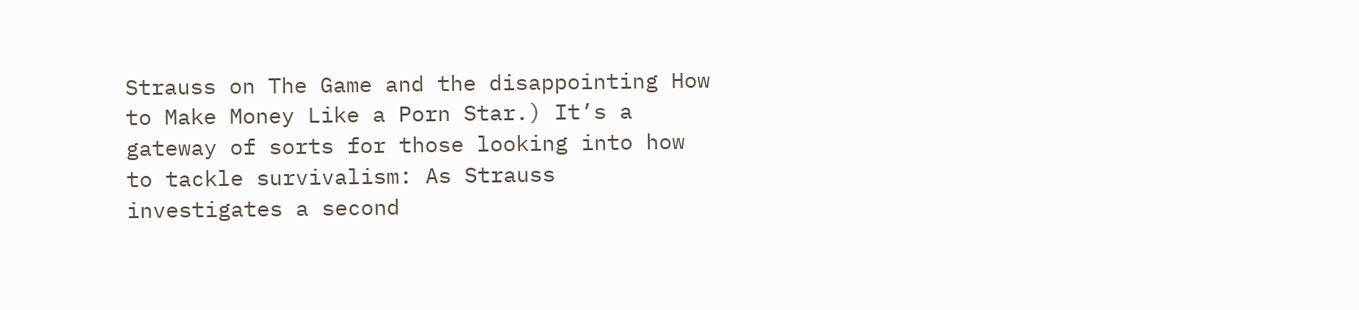Strauss on The Game and the disappointing How to Make Money Like a Porn Star.) It’s a gateway of sorts for those looking into how to tackle survivalism: As Strauss investigates a second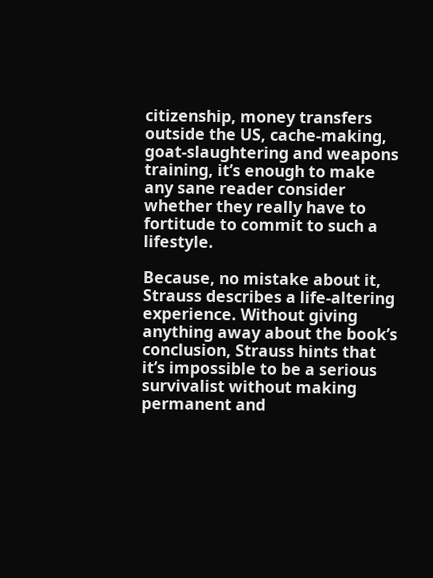citizenship, money transfers outside the US, cache-making, goat-slaughtering and weapons training, it’s enough to make any sane reader consider whether they really have to fortitude to commit to such a lifestyle.

Because, no mistake about it, Strauss describes a life-altering experience. Without giving anything away about the book’s conclusion, Strauss hints that it’s impossible to be a serious survivalist without making permanent and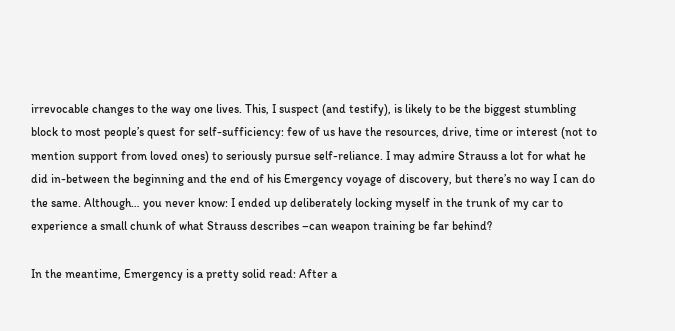irrevocable changes to the way one lives. This, I suspect (and testify), is likely to be the biggest stumbling block to most people’s quest for self-sufficiency: few of us have the resources, drive, time or interest (not to mention support from loved ones) to seriously pursue self-reliance. I may admire Strauss a lot for what he did in-between the beginning and the end of his Emergency voyage of discovery, but there’s no way I can do the same. Although… you never know: I ended up deliberately locking myself in the trunk of my car to experience a small chunk of what Strauss describes –can weapon training be far behind?

In the meantime, Emergency is a pretty solid read: After a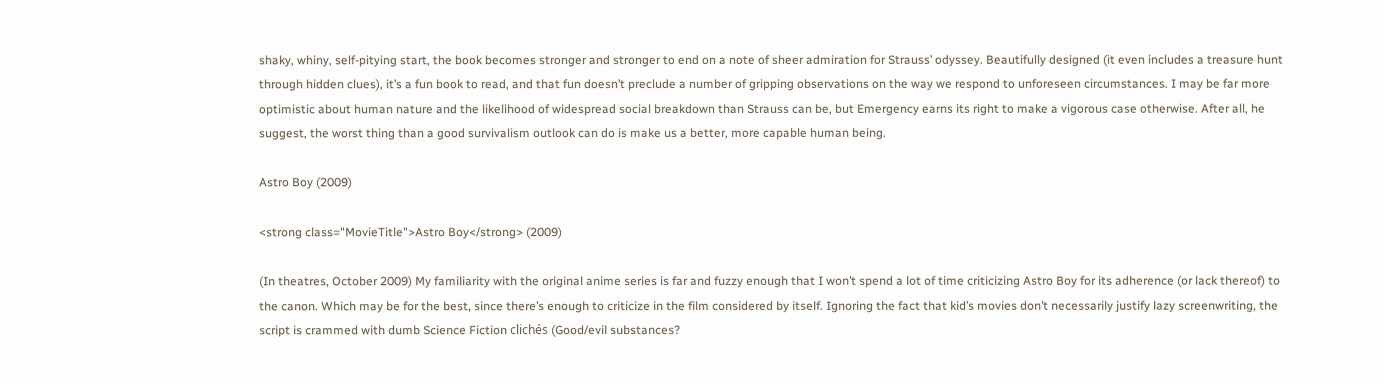shaky, whiny, self-pitying start, the book becomes stronger and stronger to end on a note of sheer admiration for Strauss’ odyssey. Beautifully designed (it even includes a treasure hunt through hidden clues), it’s a fun book to read, and that fun doesn’t preclude a number of gripping observations on the way we respond to unforeseen circumstances. I may be far more optimistic about human nature and the likelihood of widespread social breakdown than Strauss can be, but Emergency earns its right to make a vigorous case otherwise. After all, he suggest, the worst thing than a good survivalism outlook can do is make us a better, more capable human being.

Astro Boy (2009)

<strong class="MovieTitle">Astro Boy</strong> (2009)

(In theatres, October 2009) My familiarity with the original anime series is far and fuzzy enough that I won’t spend a lot of time criticizing Astro Boy for its adherence (or lack thereof) to the canon. Which may be for the best, since there’s enough to criticize in the film considered by itself. Ignoring the fact that kid’s movies don’t necessarily justify lazy screenwriting, the script is crammed with dumb Science Fiction clichés (Good/evil substances?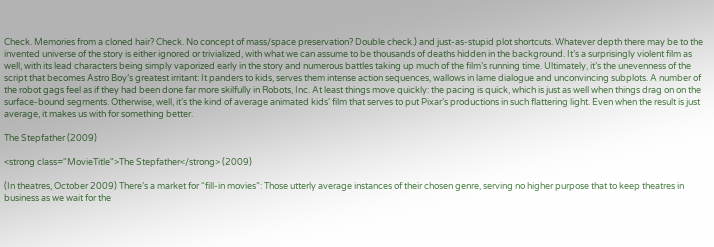Check. Memories from a cloned hair? Check. No concept of mass/space preservation? Double check.) and just-as-stupid plot shortcuts. Whatever depth there may be to the invented universe of the story is either ignored or trivialized, with what we can assume to be thousands of deaths hidden in the background. It’s a surprisingly violent film as well, with its lead characters being simply vaporized early in the story and numerous battles taking up much of the film’s running time. Ultimately, it’s the unevenness of the script that becomes Astro Boy’s greatest irritant: It panders to kids, serves them intense action sequences, wallows in lame dialogue and unconvincing subplots. A number of the robot gags feel as if they had been done far more skilfully in Robots, Inc. At least things move quickly: the pacing is quick, which is just as well when things drag on on the surface-bound segments. Otherwise, well, it’s the kind of average animated kids’ film that serves to put Pixar’s productions in such flattering light. Even when the result is just average, it makes us with for something better.

The Stepfather (2009)

<strong class="MovieTitle">The Stepfather</strong> (2009)

(In theatres, October 2009) There’s a market for “fill-in movies”: Those utterly average instances of their chosen genre, serving no higher purpose that to keep theatres in business as we wait for the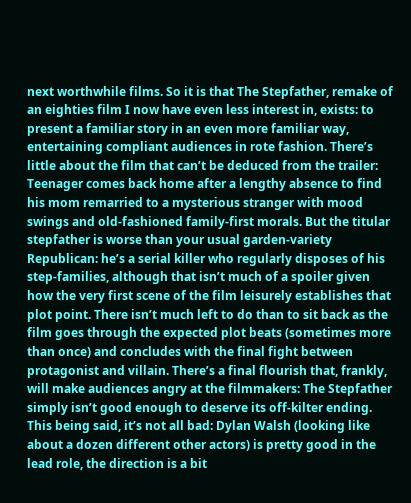next worthwhile films. So it is that The Stepfather, remake of an eighties film I now have even less interest in, exists: to present a familiar story in an even more familiar way, entertaining compliant audiences in rote fashion. There’s little about the film that can’t be deduced from the trailer: Teenager comes back home after a lengthy absence to find his mom remarried to a mysterious stranger with mood swings and old-fashioned family-first morals. But the titular stepfather is worse than your usual garden-variety Republican: he’s a serial killer who regularly disposes of his step-families, although that isn’t much of a spoiler given how the very first scene of the film leisurely establishes that plot point. There isn’t much left to do than to sit back as the film goes through the expected plot beats (sometimes more than once) and concludes with the final fight between protagonist and villain. There’s a final flourish that, frankly, will make audiences angry at the filmmakers: The Stepfather simply isn’t good enough to deserve its off-kilter ending. This being said, it’s not all bad: Dylan Walsh (looking like about a dozen different other actors) is pretty good in the lead role, the direction is a bit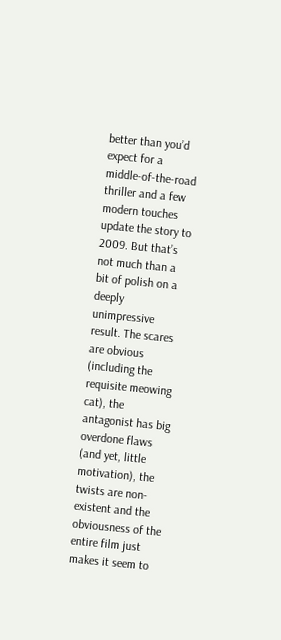better than you’d expect for a middle-of-the-road thriller and a few modern touches update the story to 2009. But that’s not much than a bit of polish on a deeply unimpressive result. The scares are obvious (including the requisite meowing cat), the antagonist has big overdone flaws (and yet, little motivation), the twists are non-existent and the obviousness of the entire film just makes it seem to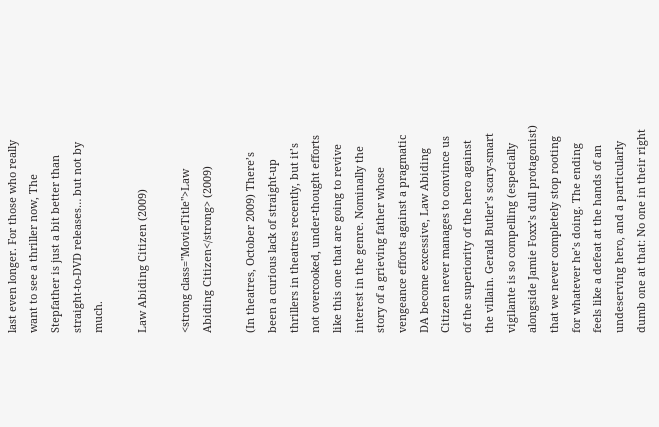last even longer. For those who really want to see a thriller now, The Stepfather is just a bit better than straight-to-DVD releases… but not by much.

Law Abiding Citizen (2009)

<strong class="MovieTitle">Law Abiding Citizen</strong> (2009)

(In theatres, October 2009) There’s been a curious lack of straight-up thrillers in theatres recently, but it’s not overcooked, under-thought efforts like this one that are going to revive interest in the genre. Nominally the story of a grieving father whose vengeance efforts against a pragmatic DA become excessive, Law Abiding Citizen never manages to convince us of the superiority of the hero against the villain. Gerald Butler’s scary-smart vigilante is so compelling (especially alongside Jamie Foxx’s dull protagonist) that we never completely stop rooting for whatever he’s doing. The ending feels like a defeat at the hands of an undeserving hero, and a particularly dumb one at that: No one in their right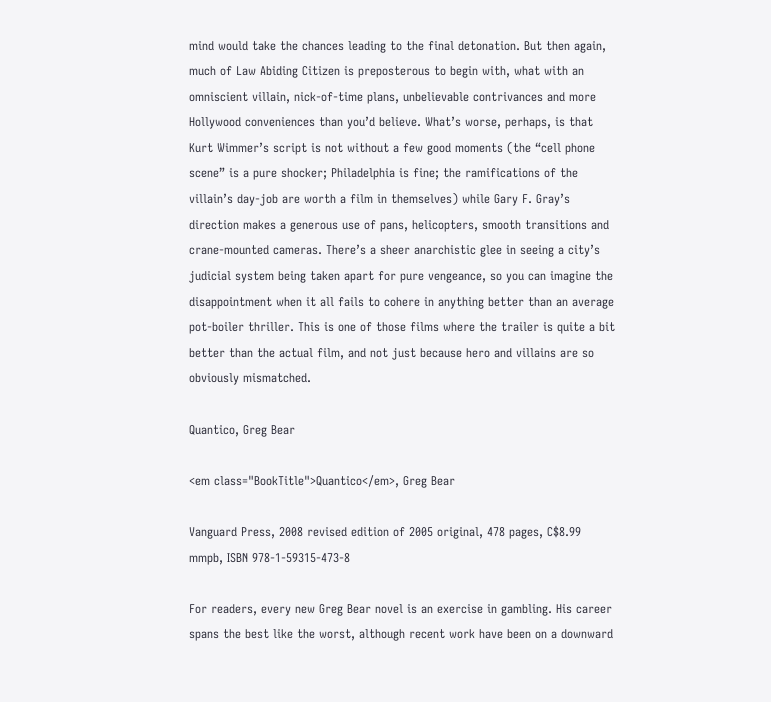mind would take the chances leading to the final detonation. But then again, much of Law Abiding Citizen is preposterous to begin with, what with an omniscient villain, nick-of-time plans, unbelievable contrivances and more Hollywood conveniences than you’d believe. What’s worse, perhaps, is that Kurt Wimmer’s script is not without a few good moments (the “cell phone scene” is a pure shocker; Philadelphia is fine; the ramifications of the villain’s day-job are worth a film in themselves) while Gary F. Gray’s direction makes a generous use of pans, helicopters, smooth transitions and crane-mounted cameras. There’s a sheer anarchistic glee in seeing a city’s judicial system being taken apart for pure vengeance, so you can imagine the disappointment when it all fails to cohere in anything better than an average pot-boiler thriller. This is one of those films where the trailer is quite a bit better than the actual film, and not just because hero and villains are so obviously mismatched.

Quantico, Greg Bear

<em class="BookTitle">Quantico</em>, Greg Bear

Vanguard Press, 2008 revised edition of 2005 original, 478 pages, C$8.99 mmpb, ISBN 978-1-59315-473-8

For readers, every new Greg Bear novel is an exercise in gambling. His career spans the best like the worst, although recent work have been on a downward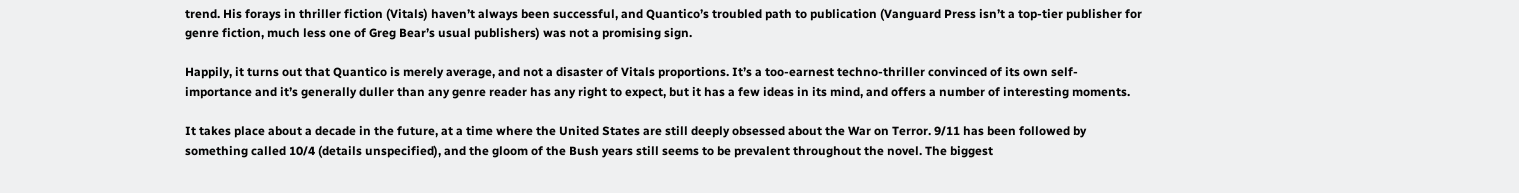trend. His forays in thriller fiction (Vitals) haven’t always been successful, and Quantico’s troubled path to publication (Vanguard Press isn’t a top-tier publisher for genre fiction, much less one of Greg Bear’s usual publishers) was not a promising sign.

Happily, it turns out that Quantico is merely average, and not a disaster of Vitals proportions. It’s a too-earnest techno-thriller convinced of its own self-importance and it’s generally duller than any genre reader has any right to expect, but it has a few ideas in its mind, and offers a number of interesting moments.

It takes place about a decade in the future, at a time where the United States are still deeply obsessed about the War on Terror. 9/11 has been followed by something called 10/4 (details unspecified), and the gloom of the Bush years still seems to be prevalent throughout the novel. The biggest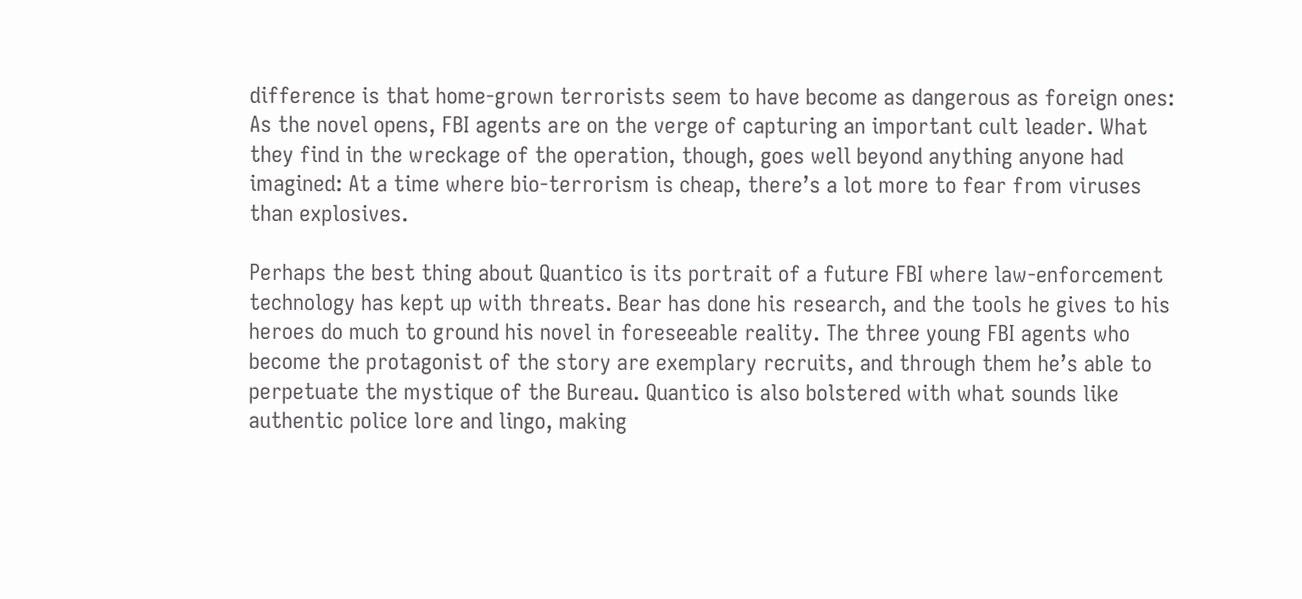difference is that home-grown terrorists seem to have become as dangerous as foreign ones: As the novel opens, FBI agents are on the verge of capturing an important cult leader. What they find in the wreckage of the operation, though, goes well beyond anything anyone had imagined: At a time where bio-terrorism is cheap, there’s a lot more to fear from viruses than explosives.

Perhaps the best thing about Quantico is its portrait of a future FBI where law-enforcement technology has kept up with threats. Bear has done his research, and the tools he gives to his heroes do much to ground his novel in foreseeable reality. The three young FBI agents who become the protagonist of the story are exemplary recruits, and through them he’s able to perpetuate the mystique of the Bureau. Quantico is also bolstered with what sounds like authentic police lore and lingo, making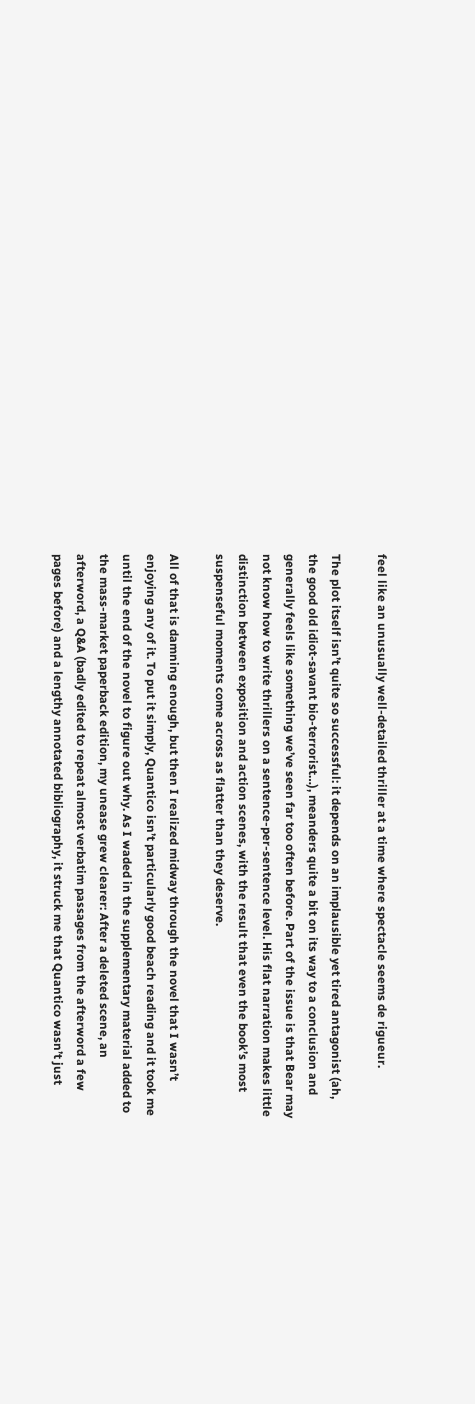feel like an unusually well-detailed thriller at a time where spectacle seems de rigueur.

The plot itself isn’t quite so successful: it depends on an implausible yet tired antagonist (ah, the good old idiot-savant bio-terrorist…), meanders quite a bit on its way to a conclusion and generally feels like something we’ve seen far too often before. Part of the issue is that Bear may not know how to write thrillers on a sentence-per-sentence level. His flat narration makes little distinction between exposition and action scenes, with the result that even the book’s most suspenseful moments come across as flatter than they deserve.

All of that is damning enough, but then I realized midway through the novel that I wasn’t enjoying any of it. To put it simply, Quantico isn’t particularly good beach reading and it took me until the end of the novel to figure out why. As I waded in the supplementary material added to the mass-market paperback edition, my unease grew clearer: After a deleted scene, an afterword, a Q&A (badly edited to repeat almost verbatim passages from the afterword a few pages before) and a lengthy annotated bibliography, it struck me that Quantico wasn’t just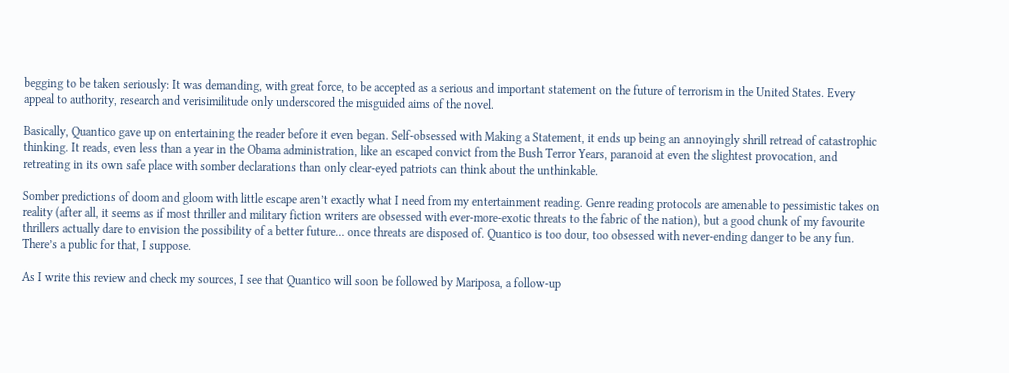begging to be taken seriously: It was demanding, with great force, to be accepted as a serious and important statement on the future of terrorism in the United States. Every appeal to authority, research and verisimilitude only underscored the misguided aims of the novel.

Basically, Quantico gave up on entertaining the reader before it even began. Self-obsessed with Making a Statement, it ends up being an annoyingly shrill retread of catastrophic thinking. It reads, even less than a year in the Obama administration, like an escaped convict from the Bush Terror Years, paranoid at even the slightest provocation, and retreating in its own safe place with somber declarations than only clear-eyed patriots can think about the unthinkable.

Somber predictions of doom and gloom with little escape aren’t exactly what I need from my entertainment reading. Genre reading protocols are amenable to pessimistic takes on reality (after all, it seems as if most thriller and military fiction writers are obsessed with ever-more-exotic threats to the fabric of the nation), but a good chunk of my favourite thrillers actually dare to envision the possibility of a better future… once threats are disposed of. Quantico is too dour, too obsessed with never-ending danger to be any fun. There’s a public for that, I suppose.

As I write this review and check my sources, I see that Quantico will soon be followed by Mariposa, a follow-up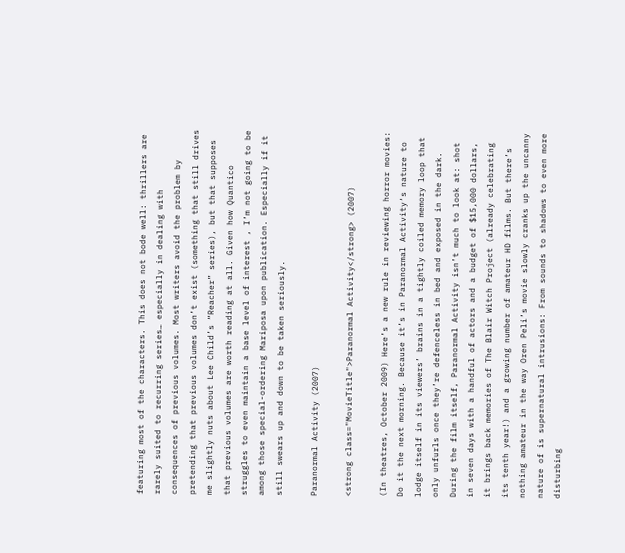featuring most of the characters. This does not bode well: thrillers are rarely suited to recurring series… especially in dealing with consequences of previous volumes. Most writers avoid the problem by pretending that previous volumes don’t exist (something that still drives me slightly nuts about Lee Child’s “Reacher” series), but that supposes that previous volumes are worth reading at all. Given how Quantico struggles to even maintain a base level of interest , I’m not going to be among those special-ordering Mariposa upon publication. Especially if it still swears up and down to be taken seriously.

Paranormal Activity (2007)

<strong class="MovieTitle">Paranormal Activity</strong> (2007)

(In theatres, October 2009) Here’s a new rule in reviewing horror movies: Do it the next morning. Because it’s in Paranormal Activity‘s nature to lodge itself in its viewers’ brains in a tightly coiled memory loop that only unfurls once they’re defenceless in bed and exposed in the dark. During the film itself, Paranormal Activity isn’t much to look at: shot in seven days with a handful of actors and a budget of $15,000 dollars, it brings back memories of The Blair Witch Project (already celebrating its tenth year!) and a growing number of amateur HD films. But there’s nothing amateur in the way Oren Peli’s movie slowly cranks up the uncanny nature of is supernatural intrusions: From sounds to shadows to even more disturbing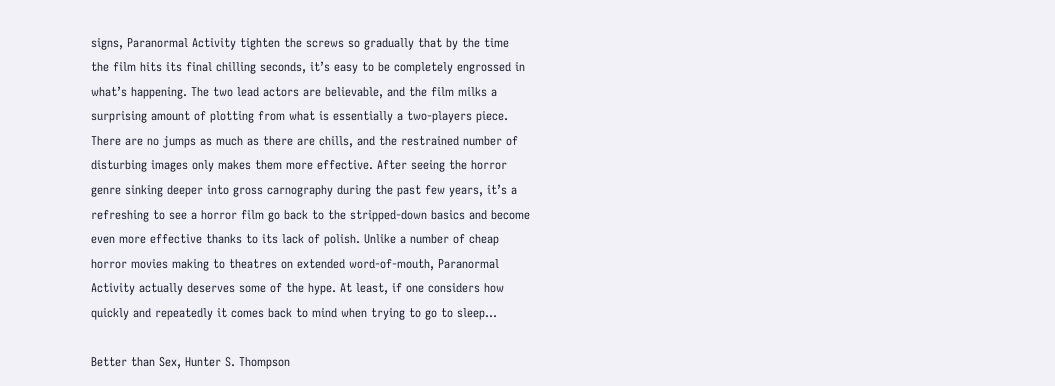signs, Paranormal Activity tighten the screws so gradually that by the time the film hits its final chilling seconds, it’s easy to be completely engrossed in what’s happening. The two lead actors are believable, and the film milks a surprising amount of plotting from what is essentially a two-players piece. There are no jumps as much as there are chills, and the restrained number of disturbing images only makes them more effective. After seeing the horror genre sinking deeper into gross carnography during the past few years, it’s a refreshing to see a horror film go back to the stripped-down basics and become even more effective thanks to its lack of polish. Unlike a number of cheap horror movies making to theatres on extended word-of-mouth, Paranormal Activity actually deserves some of the hype. At least, if one considers how quickly and repeatedly it comes back to mind when trying to go to sleep…

Better than Sex, Hunter S. Thompson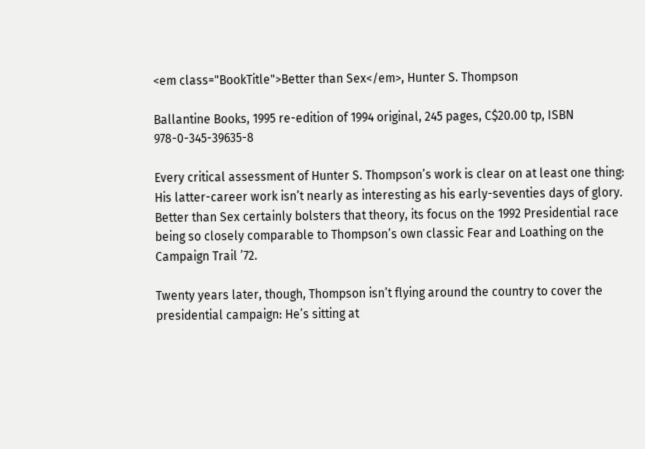<em class="BookTitle">Better than Sex</em>, Hunter S. Thompson

Ballantine Books, 1995 re-edition of 1994 original, 245 pages, C$20.00 tp, ISBN 978-0-345-39635-8

Every critical assessment of Hunter S. Thompson’s work is clear on at least one thing: His latter-career work isn’t nearly as interesting as his early-seventies days of glory. Better than Sex certainly bolsters that theory, its focus on the 1992 Presidential race being so closely comparable to Thompson’s own classic Fear and Loathing on the Campaign Trail ’72.

Twenty years later, though, Thompson isn’t flying around the country to cover the presidential campaign: He’s sitting at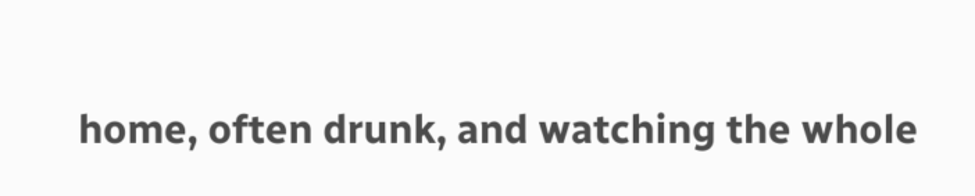home, often drunk, and watching the whole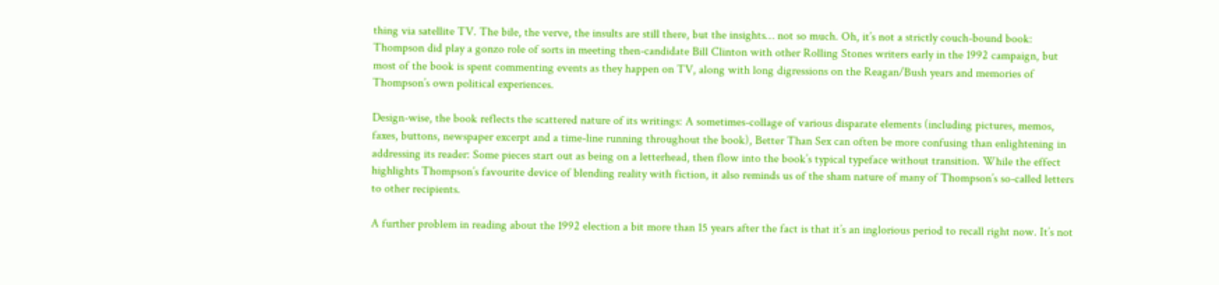thing via satellite TV. The bile, the verve, the insults are still there, but the insights… not so much. Oh, it’s not a strictly couch-bound book: Thompson did play a gonzo role of sorts in meeting then-candidate Bill Clinton with other Rolling Stones writers early in the 1992 campaign, but most of the book is spent commenting events as they happen on TV, along with long digressions on the Reagan/Bush years and memories of Thompson’s own political experiences.

Design-wise, the book reflects the scattered nature of its writings: A sometimes-collage of various disparate elements (including pictures, memos, faxes, buttons, newspaper excerpt and a time-line running throughout the book), Better Than Sex can often be more confusing than enlightening in addressing its reader: Some pieces start out as being on a letterhead, then flow into the book’s typical typeface without transition. While the effect highlights Thompson’s favourite device of blending reality with fiction, it also reminds us of the sham nature of many of Thompson’s so-called letters to other recipients.

A further problem in reading about the 1992 election a bit more than 15 years after the fact is that it’s an inglorious period to recall right now. It’s not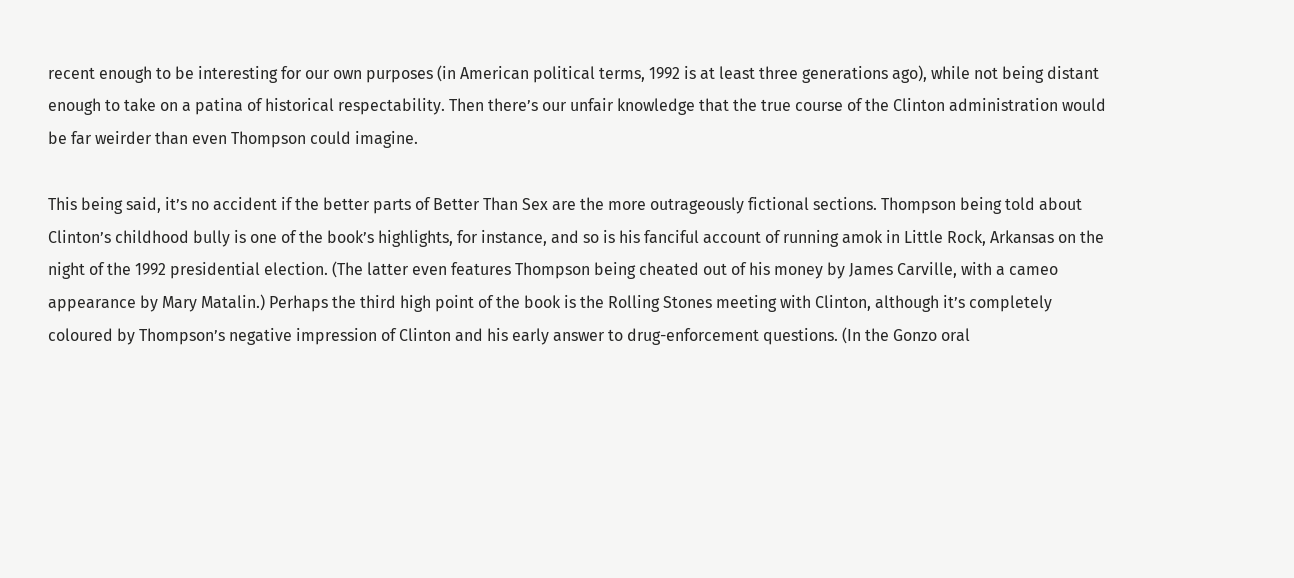recent enough to be interesting for our own purposes (in American political terms, 1992 is at least three generations ago), while not being distant enough to take on a patina of historical respectability. Then there’s our unfair knowledge that the true course of the Clinton administration would be far weirder than even Thompson could imagine.

This being said, it’s no accident if the better parts of Better Than Sex are the more outrageously fictional sections. Thompson being told about Clinton’s childhood bully is one of the book’s highlights, for instance, and so is his fanciful account of running amok in Little Rock, Arkansas on the night of the 1992 presidential election. (The latter even features Thompson being cheated out of his money by James Carville, with a cameo appearance by Mary Matalin.) Perhaps the third high point of the book is the Rolling Stones meeting with Clinton, although it’s completely coloured by Thompson’s negative impression of Clinton and his early answer to drug-enforcement questions. (In the Gonzo oral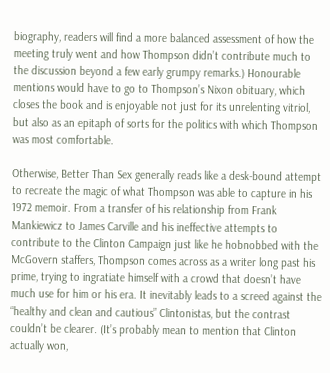biography, readers will find a more balanced assessment of how the meeting truly went and how Thompson didn’t contribute much to the discussion beyond a few early grumpy remarks.) Honourable mentions would have to go to Thompson’s Nixon obituary, which closes the book and is enjoyable not just for its unrelenting vitriol, but also as an epitaph of sorts for the politics with which Thompson was most comfortable.

Otherwise, Better Than Sex generally reads like a desk-bound attempt to recreate the magic of what Thompson was able to capture in his 1972 memoir. From a transfer of his relationship from Frank Mankiewicz to James Carville and his ineffective attempts to contribute to the Clinton Campaign just like he hobnobbed with the McGovern staffers, Thompson comes across as a writer long past his prime, trying to ingratiate himself with a crowd that doesn’t have much use for him or his era. It inevitably leads to a screed against the “healthy and clean and cautious” Clintonistas, but the contrast couldn’t be clearer. (It’s probably mean to mention that Clinton actually won,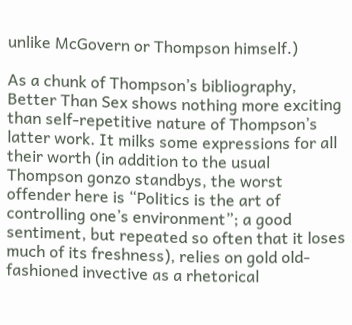unlike McGovern or Thompson himself.)

As a chunk of Thompson’s bibliography, Better Than Sex shows nothing more exciting than self-repetitive nature of Thompson’s latter work. It milks some expressions for all their worth (in addition to the usual Thompson gonzo standbys, the worst offender here is “Politics is the art of controlling one’s environment”; a good sentiment, but repeated so often that it loses much of its freshness), relies on gold old-fashioned invective as a rhetorical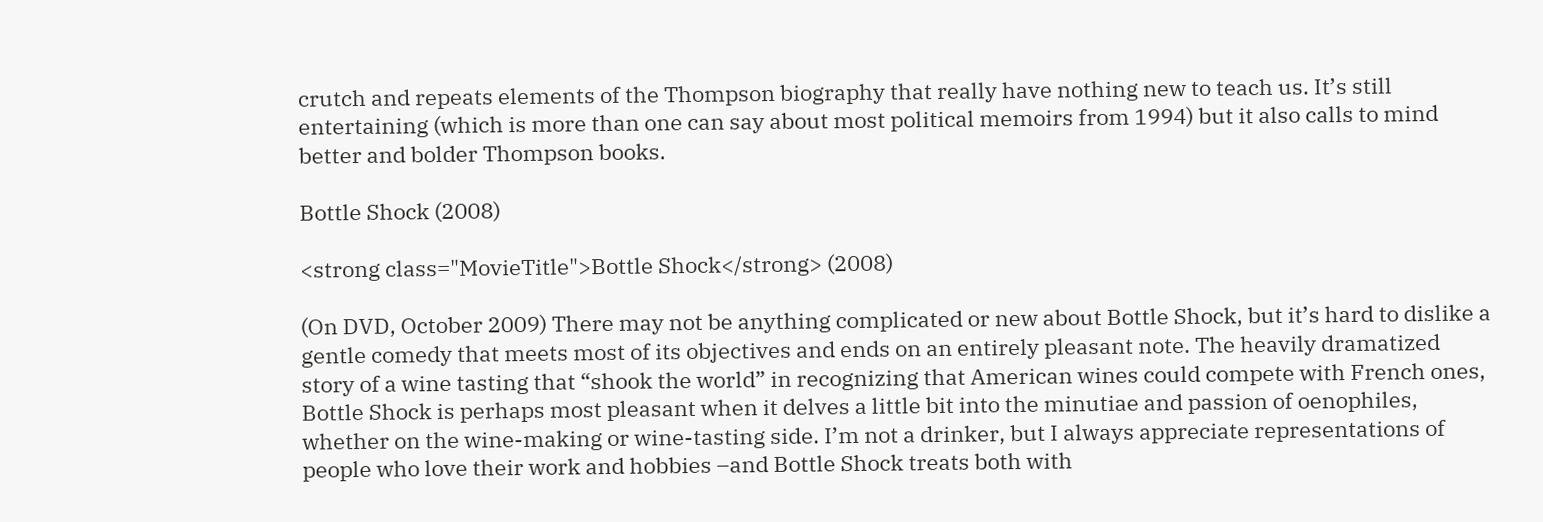crutch and repeats elements of the Thompson biography that really have nothing new to teach us. It’s still entertaining (which is more than one can say about most political memoirs from 1994) but it also calls to mind better and bolder Thompson books.

Bottle Shock (2008)

<strong class="MovieTitle">Bottle Shock</strong> (2008)

(On DVD, October 2009) There may not be anything complicated or new about Bottle Shock, but it’s hard to dislike a gentle comedy that meets most of its objectives and ends on an entirely pleasant note. The heavily dramatized story of a wine tasting that “shook the world” in recognizing that American wines could compete with French ones, Bottle Shock is perhaps most pleasant when it delves a little bit into the minutiae and passion of oenophiles, whether on the wine-making or wine-tasting side. I’m not a drinker, but I always appreciate representations of people who love their work and hobbies –and Bottle Shock treats both with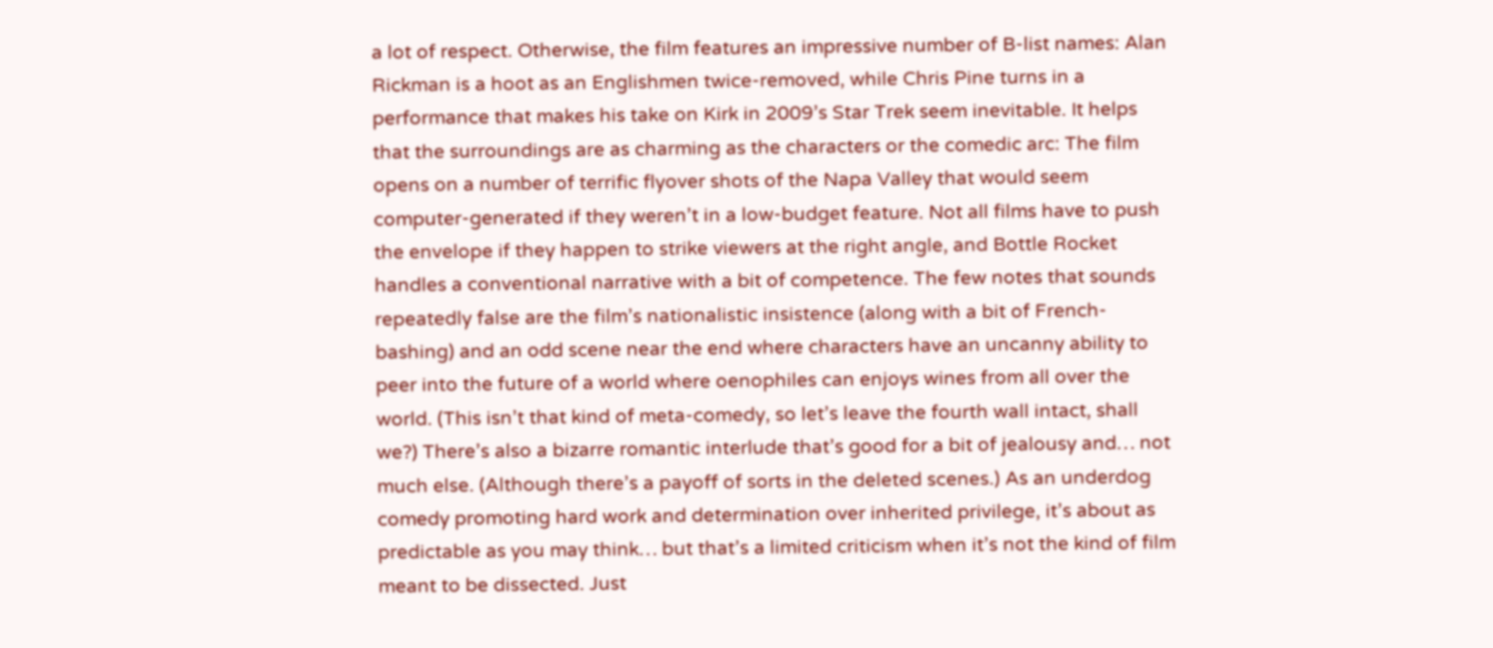a lot of respect. Otherwise, the film features an impressive number of B-list names: Alan Rickman is a hoot as an Englishmen twice-removed, while Chris Pine turns in a performance that makes his take on Kirk in 2009’s Star Trek seem inevitable. It helps that the surroundings are as charming as the characters or the comedic arc: The film opens on a number of terrific flyover shots of the Napa Valley that would seem computer-generated if they weren’t in a low-budget feature. Not all films have to push the envelope if they happen to strike viewers at the right angle, and Bottle Rocket handles a conventional narrative with a bit of competence. The few notes that sounds repeatedly false are the film’s nationalistic insistence (along with a bit of French-bashing) and an odd scene near the end where characters have an uncanny ability to peer into the future of a world where oenophiles can enjoys wines from all over the world. (This isn’t that kind of meta-comedy, so let’s leave the fourth wall intact, shall we?) There’s also a bizarre romantic interlude that’s good for a bit of jealousy and… not much else. (Although there’s a payoff of sorts in the deleted scenes.) As an underdog comedy promoting hard work and determination over inherited privilege, it’s about as predictable as you may think… but that’s a limited criticism when it’s not the kind of film meant to be dissected. Just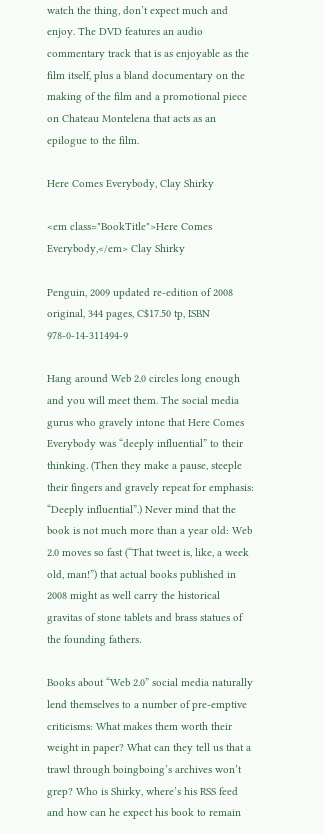watch the thing, don’t expect much and enjoy. The DVD features an audio commentary track that is as enjoyable as the film itself, plus a bland documentary on the making of the film and a promotional piece on Chateau Montelena that acts as an epilogue to the film.

Here Comes Everybody, Clay Shirky

<em class="BookTitle">Here Comes Everybody,</em> Clay Shirky

Penguin, 2009 updated re-edition of 2008 original, 344 pages, C$17.50 tp, ISBN 978-0-14-311494-9

Hang around Web 2.0 circles long enough and you will meet them. The social media gurus who gravely intone that Here Comes Everybody was “deeply influential” to their thinking. (Then they make a pause, steeple their fingers and gravely repeat for emphasis: “Deeply influential”.) Never mind that the book is not much more than a year old: Web 2.0 moves so fast (“That tweet is, like, a week old, man!”) that actual books published in 2008 might as well carry the historical gravitas of stone tablets and brass statues of the founding fathers.

Books about “Web 2.0” social media naturally lend themselves to a number of pre-emptive criticisms: What makes them worth their weight in paper? What can they tell us that a trawl through boingboing’s archives won’t grep? Who is Shirky, where’s his RSS feed and how can he expect his book to remain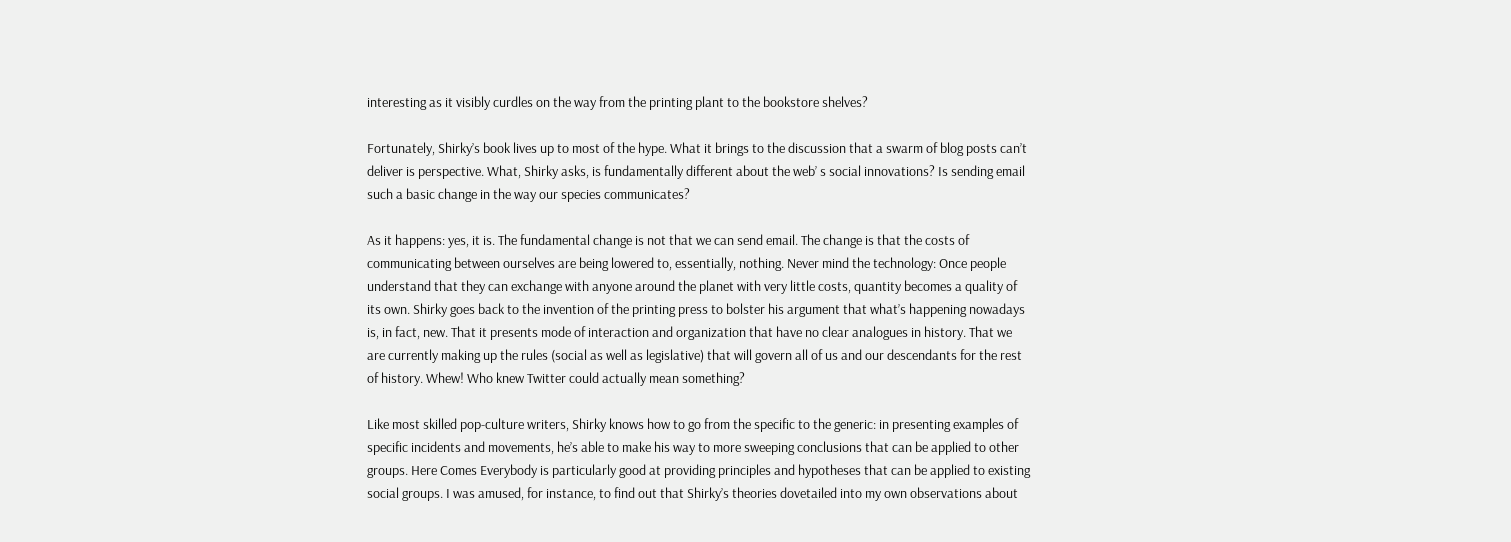interesting as it visibly curdles on the way from the printing plant to the bookstore shelves?

Fortunately, Shirky’s book lives up to most of the hype. What it brings to the discussion that a swarm of blog posts can’t deliver is perspective. What, Shirky asks, is fundamentally different about the web’ s social innovations? Is sending email such a basic change in the way our species communicates?

As it happens: yes, it is. The fundamental change is not that we can send email. The change is that the costs of communicating between ourselves are being lowered to, essentially, nothing. Never mind the technology: Once people understand that they can exchange with anyone around the planet with very little costs, quantity becomes a quality of its own. Shirky goes back to the invention of the printing press to bolster his argument that what’s happening nowadays is, in fact, new. That it presents mode of interaction and organization that have no clear analogues in history. That we are currently making up the rules (social as well as legislative) that will govern all of us and our descendants for the rest of history. Whew! Who knew Twitter could actually mean something?

Like most skilled pop-culture writers, Shirky knows how to go from the specific to the generic: in presenting examples of specific incidents and movements, he’s able to make his way to more sweeping conclusions that can be applied to other groups. Here Comes Everybody is particularly good at providing principles and hypotheses that can be applied to existing social groups. I was amused, for instance, to find out that Shirky’s theories dovetailed into my own observations about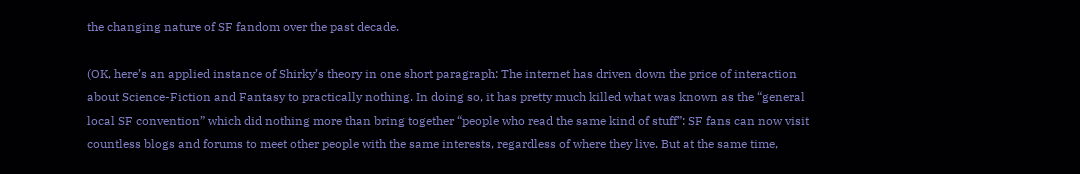the changing nature of SF fandom over the past decade.

(OK, here’s an applied instance of Shirky’s theory in one short paragraph: The internet has driven down the price of interaction about Science-Fiction and Fantasy to practically nothing. In doing so, it has pretty much killed what was known as the “general local SF convention” which did nothing more than bring together “people who read the same kind of stuff”: SF fans can now visit countless blogs and forums to meet other people with the same interests, regardless of where they live. But at the same time,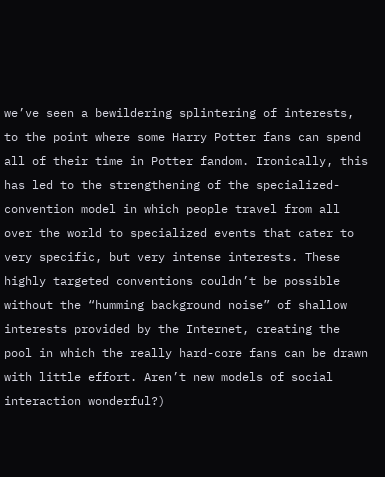we’ve seen a bewildering splintering of interests, to the point where some Harry Potter fans can spend all of their time in Potter fandom. Ironically, this has led to the strengthening of the specialized-convention model in which people travel from all over the world to specialized events that cater to very specific, but very intense interests. These highly targeted conventions couldn’t be possible without the “humming background noise” of shallow interests provided by the Internet, creating the pool in which the really hard-core fans can be drawn with little effort. Aren’t new models of social interaction wonderful?)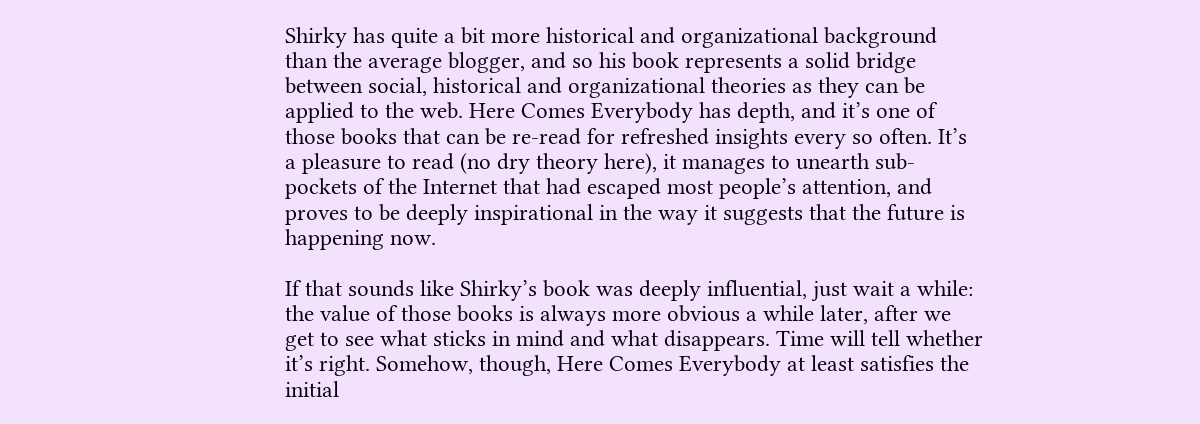Shirky has quite a bit more historical and organizational background than the average blogger, and so his book represents a solid bridge between social, historical and organizational theories as they can be applied to the web. Here Comes Everybody has depth, and it’s one of those books that can be re-read for refreshed insights every so often. It’s a pleasure to read (no dry theory here), it manages to unearth sub-pockets of the Internet that had escaped most people’s attention, and proves to be deeply inspirational in the way it suggests that the future is happening now.

If that sounds like Shirky’s book was deeply influential, just wait a while: the value of those books is always more obvious a while later, after we get to see what sticks in mind and what disappears. Time will tell whether it’s right. Somehow, though, Here Comes Everybody at least satisfies the initial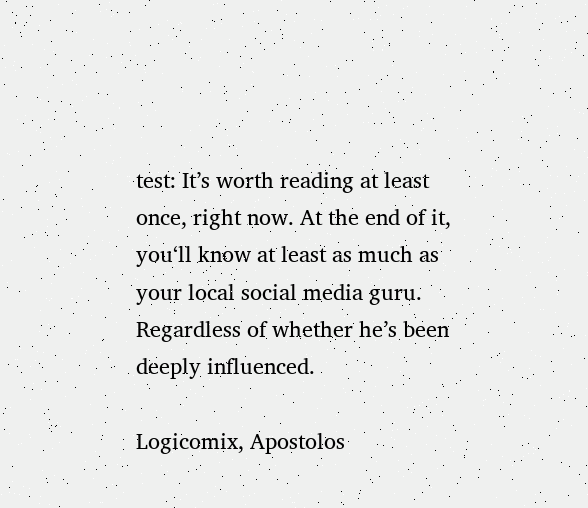test: It’s worth reading at least once, right now. At the end of it, you‘ll know at least as much as your local social media guru. Regardless of whether he’s been deeply influenced.

Logicomix, Apostolos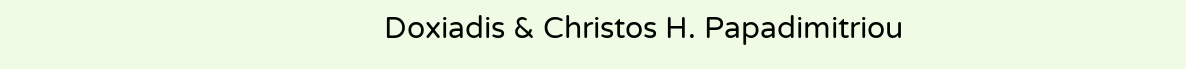Doxiadis & Christos H. Papadimitriou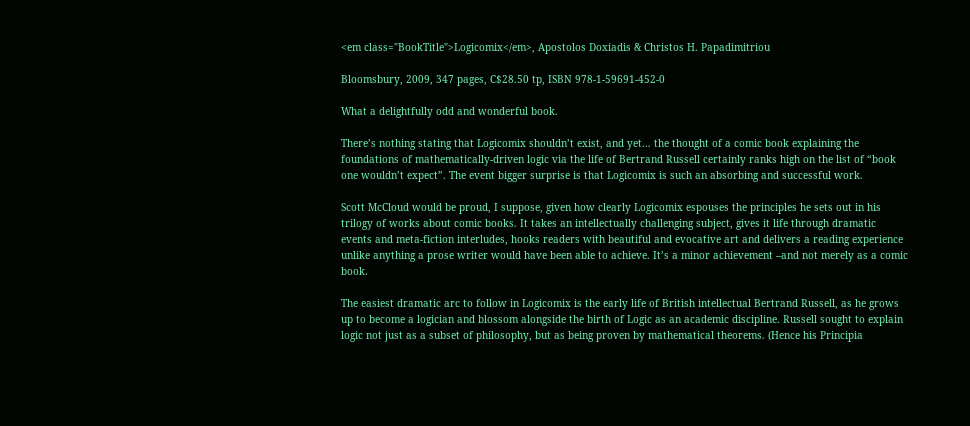<em class="BookTitle">Logicomix</em>, Apostolos Doxiadis & Christos H. Papadimitriou

Bloomsbury, 2009, 347 pages, C$28.50 tp, ISBN 978-1-59691-452-0

What a delightfully odd and wonderful book.

There’s nothing stating that Logicomix shouldn’t exist, and yet… the thought of a comic book explaining the foundations of mathematically-driven logic via the life of Bertrand Russell certainly ranks high on the list of “book one wouldn’t expect”. The event bigger surprise is that Logicomix is such an absorbing and successful work.

Scott McCloud would be proud, I suppose, given how clearly Logicomix espouses the principles he sets out in his trilogy of works about comic books. It takes an intellectually challenging subject, gives it life through dramatic events and meta-fiction interludes, hooks readers with beautiful and evocative art and delivers a reading experience unlike anything a prose writer would have been able to achieve. It’s a minor achievement –and not merely as a comic book.

The easiest dramatic arc to follow in Logicomix is the early life of British intellectual Bertrand Russell, as he grows up to become a logician and blossom alongside the birth of Logic as an academic discipline. Russell sought to explain logic not just as a subset of philosophy, but as being proven by mathematical theorems. (Hence his Principia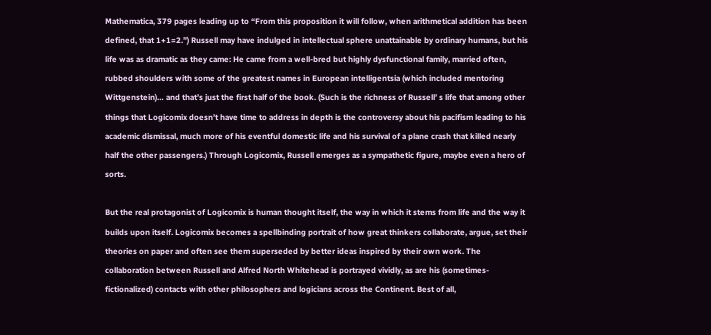Mathematica, 379 pages leading up to “From this proposition it will follow, when arithmetical addition has been defined, that 1+1=2.”) Russell may have indulged in intellectual sphere unattainable by ordinary humans, but his life was as dramatic as they came: He came from a well-bred but highly dysfunctional family, married often, rubbed shoulders with some of the greatest names in European intelligentsia (which included mentoring Wittgenstein)… and that’s just the first half of the book. (Such is the richness of Russell’ s life that among other things that Logicomix doesn’t have time to address in depth is the controversy about his pacifism leading to his academic dismissal, much more of his eventful domestic life and his survival of a plane crash that killed nearly half the other passengers.) Through Logicomix, Russell emerges as a sympathetic figure, maybe even a hero of sorts.

But the real protagonist of Logicomix is human thought itself, the way in which it stems from life and the way it builds upon itself. Logicomix becomes a spellbinding portrait of how great thinkers collaborate, argue, set their theories on paper and often see them superseded by better ideas inspired by their own work. The collaboration between Russell and Alfred North Whitehead is portrayed vividly, as are his (sometimes-fictionalized) contacts with other philosophers and logicians across the Continent. Best of all,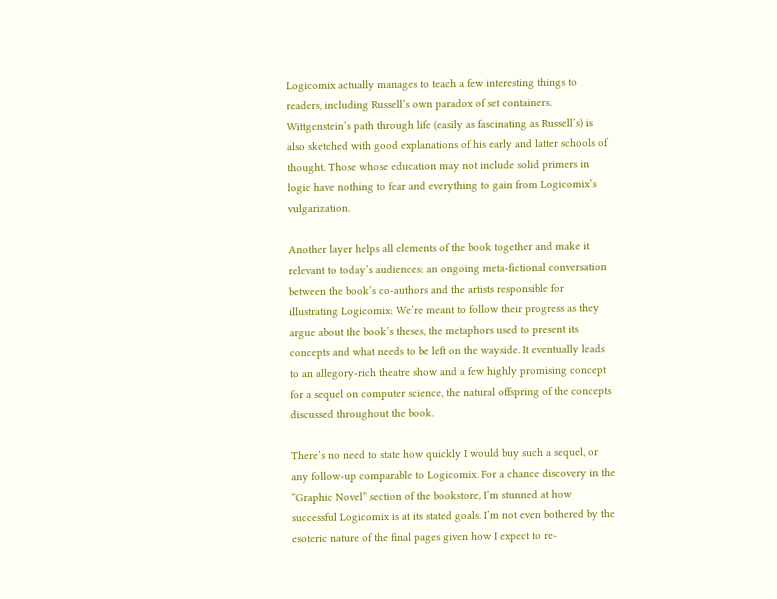Logicomix actually manages to teach a few interesting things to readers, including Russell’s own paradox of set containers. Wittgenstein’s path through life (easily as fascinating as Russell’s) is also sketched with good explanations of his early and latter schools of thought. Those whose education may not include solid primers in logic have nothing to fear and everything to gain from Logicomix’s vulgarization.

Another layer helps all elements of the book together and make it relevant to today’s audiences: an ongoing meta-fictional conversation between the book’s co-authors and the artists responsible for illustrating Logicomix: We’re meant to follow their progress as they argue about the book’s theses, the metaphors used to present its concepts and what needs to be left on the wayside. It eventually leads to an allegory-rich theatre show and a few highly promising concept for a sequel on computer science, the natural offspring of the concepts discussed throughout the book.

There’s no need to state how quickly I would buy such a sequel, or any follow-up comparable to Logicomix. For a chance discovery in the “Graphic Novel” section of the bookstore, I’m stunned at how successful Logicomix is at its stated goals. I’m not even bothered by the esoteric nature of the final pages given how I expect to re-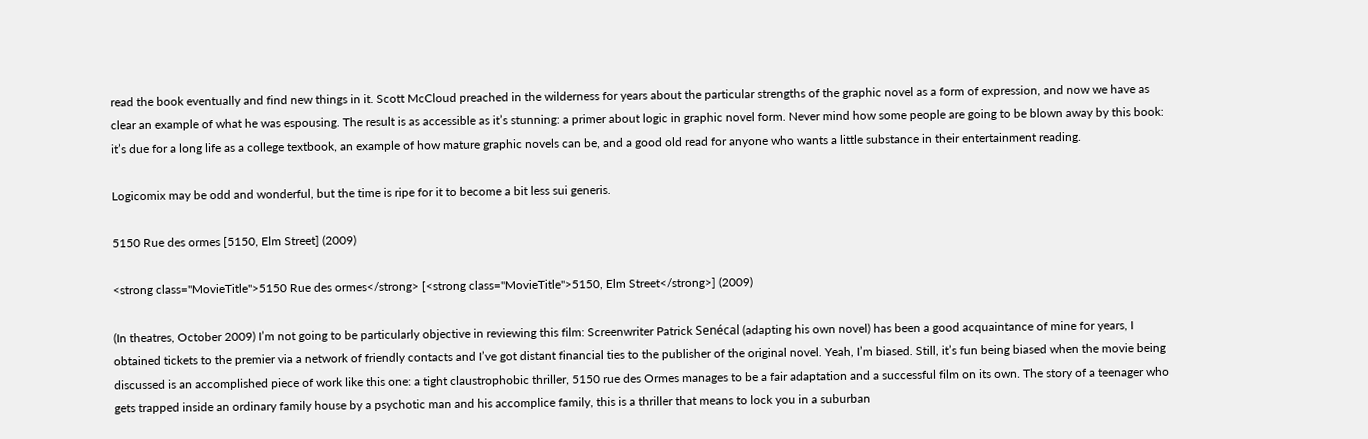read the book eventually and find new things in it. Scott McCloud preached in the wilderness for years about the particular strengths of the graphic novel as a form of expression, and now we have as clear an example of what he was espousing. The result is as accessible as it’s stunning: a primer about logic in graphic novel form. Never mind how some people are going to be blown away by this book: it’s due for a long life as a college textbook, an example of how mature graphic novels can be, and a good old read for anyone who wants a little substance in their entertainment reading.

Logicomix may be odd and wonderful, but the time is ripe for it to become a bit less sui generis.

5150 Rue des ormes [5150, Elm Street] (2009)

<strong class="MovieTitle">5150 Rue des ormes</strong> [<strong class="MovieTitle">5150, Elm Street</strong>] (2009)

(In theatres, October 2009) I’m not going to be particularly objective in reviewing this film: Screenwriter Patrick Senécal (adapting his own novel) has been a good acquaintance of mine for years, I obtained tickets to the premier via a network of friendly contacts and I’ve got distant financial ties to the publisher of the original novel. Yeah, I’m biased. Still, it’s fun being biased when the movie being discussed is an accomplished piece of work like this one: a tight claustrophobic thriller, 5150 rue des Ormes manages to be a fair adaptation and a successful film on its own. The story of a teenager who gets trapped inside an ordinary family house by a psychotic man and his accomplice family, this is a thriller that means to lock you in a suburban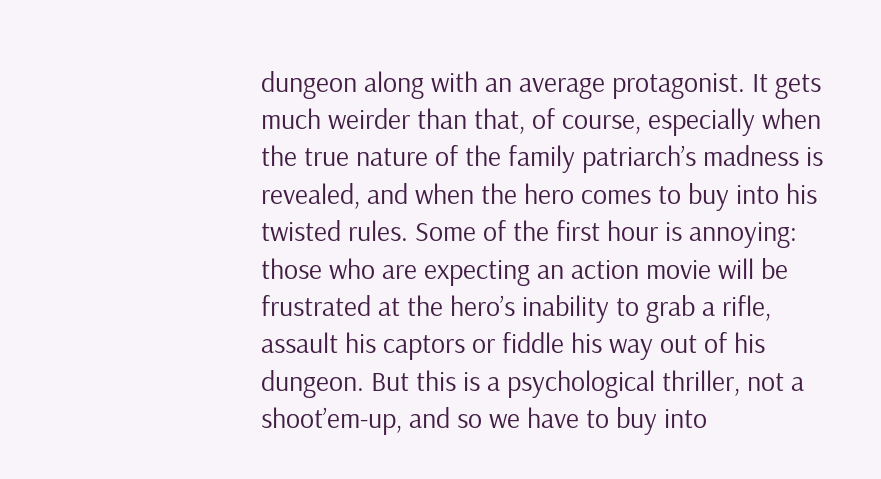dungeon along with an average protagonist. It gets much weirder than that, of course, especially when the true nature of the family patriarch’s madness is revealed, and when the hero comes to buy into his twisted rules. Some of the first hour is annoying: those who are expecting an action movie will be frustrated at the hero’s inability to grab a rifle, assault his captors or fiddle his way out of his dungeon. But this is a psychological thriller, not a shoot’em-up, and so we have to buy into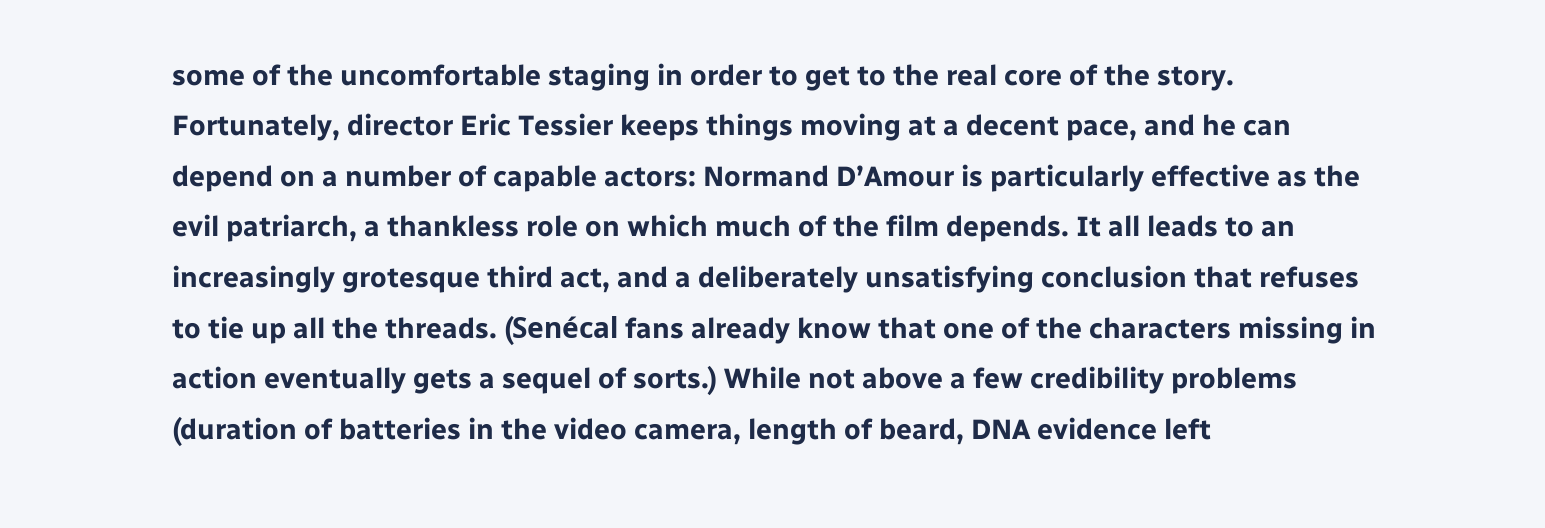some of the uncomfortable staging in order to get to the real core of the story. Fortunately, director Eric Tessier keeps things moving at a decent pace, and he can depend on a number of capable actors: Normand D’Amour is particularly effective as the evil patriarch, a thankless role on which much of the film depends. It all leads to an increasingly grotesque third act, and a deliberately unsatisfying conclusion that refuses to tie up all the threads. (Senécal fans already know that one of the characters missing in action eventually gets a sequel of sorts.) While not above a few credibility problems (duration of batteries in the video camera, length of beard, DNA evidence left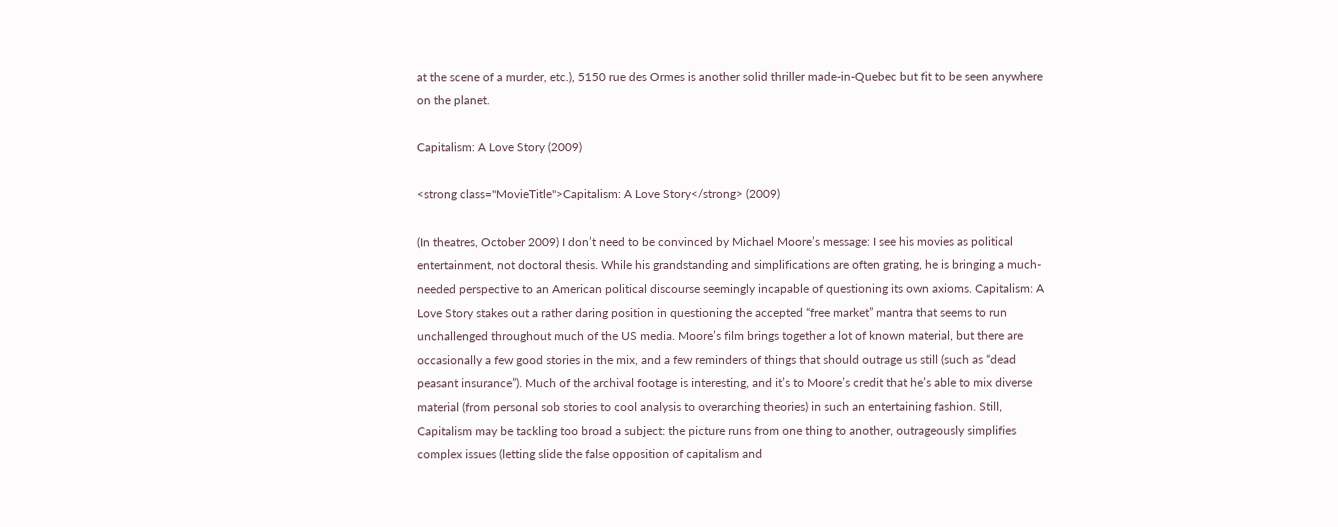at the scene of a murder, etc.), 5150 rue des Ormes is another solid thriller made-in-Quebec but fit to be seen anywhere on the planet.

Capitalism: A Love Story (2009)

<strong class="MovieTitle">Capitalism: A Love Story</strong> (2009)

(In theatres, October 2009) I don’t need to be convinced by Michael Moore’s message: I see his movies as political entertainment, not doctoral thesis. While his grandstanding and simplifications are often grating, he is bringing a much-needed perspective to an American political discourse seemingly incapable of questioning its own axioms. Capitalism: A Love Story stakes out a rather daring position in questioning the accepted “free market” mantra that seems to run unchallenged throughout much of the US media. Moore’s film brings together a lot of known material, but there are occasionally a few good stories in the mix, and a few reminders of things that should outrage us still (such as “dead peasant insurance”). Much of the archival footage is interesting, and it’s to Moore’s credit that he’s able to mix diverse material (from personal sob stories to cool analysis to overarching theories) in such an entertaining fashion. Still, Capitalism may be tackling too broad a subject: the picture runs from one thing to another, outrageously simplifies complex issues (letting slide the false opposition of capitalism and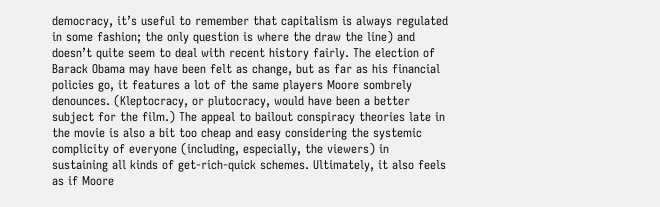democracy, it’s useful to remember that capitalism is always regulated in some fashion; the only question is where the draw the line) and doesn’t quite seem to deal with recent history fairly. The election of Barack Obama may have been felt as change, but as far as his financial policies go, it features a lot of the same players Moore sombrely denounces. (Kleptocracy, or plutocracy, would have been a better subject for the film.) The appeal to bailout conspiracy theories late in the movie is also a bit too cheap and easy considering the systemic complicity of everyone (including, especially, the viewers) in sustaining all kinds of get-rich-quick schemes. Ultimately, it also feels as if Moore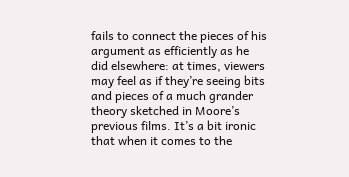fails to connect the pieces of his argument as efficiently as he did elsewhere: at times, viewers may feel as if they’re seeing bits and pieces of a much grander theory sketched in Moore’s previous films. It’s a bit ironic that when it comes to the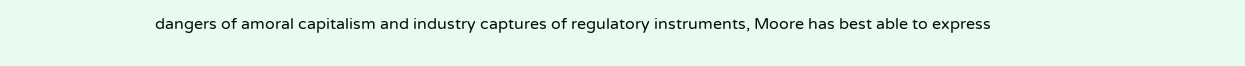dangers of amoral capitalism and industry captures of regulatory instruments, Moore has best able to express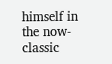himself in the now-classic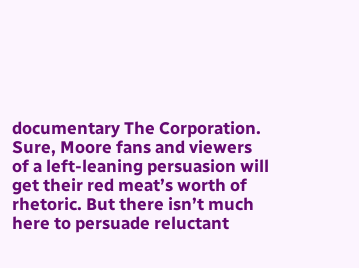documentary The Corporation. Sure, Moore fans and viewers of a left-leaning persuasion will get their red meat’s worth of rhetoric. But there isn’t much here to persuade reluctant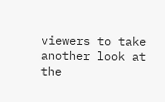viewers to take another look at the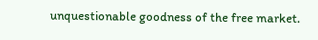unquestionable goodness of the free market.